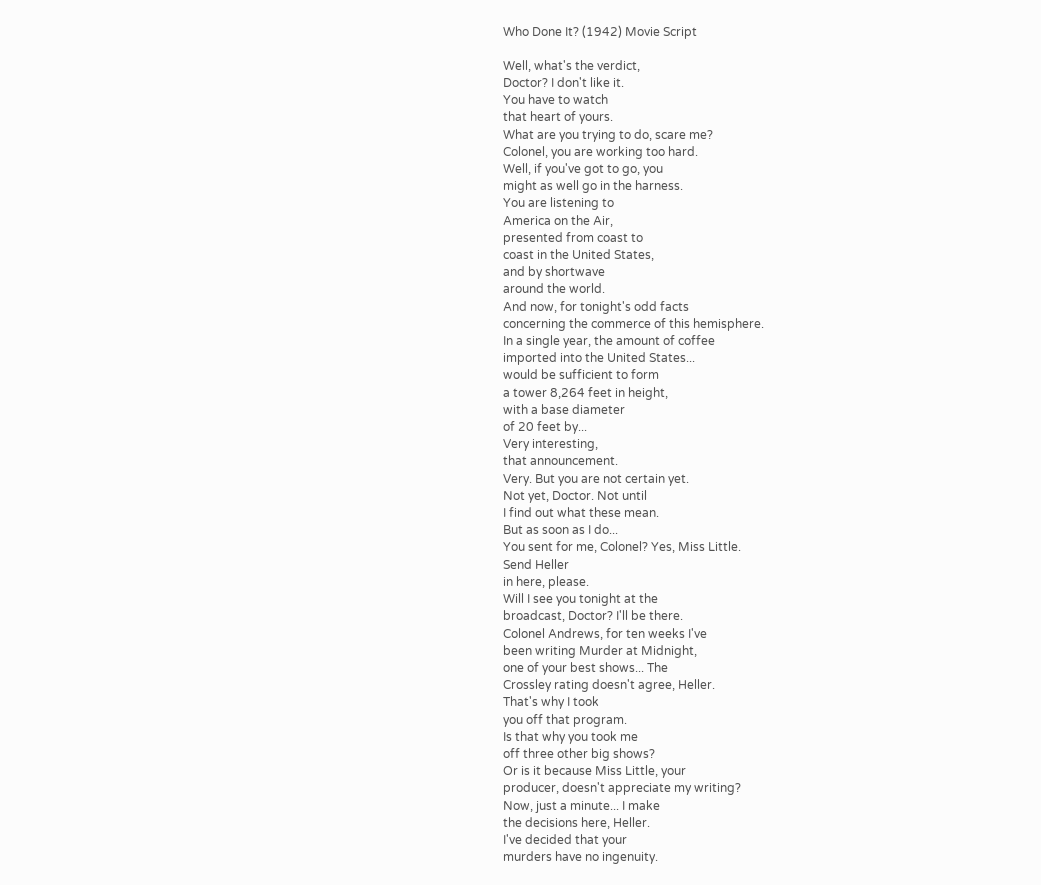Who Done It? (1942) Movie Script

Well, what's the verdict,
Doctor? I don't like it.
You have to watch
that heart of yours.
What are you trying to do, scare me?
Colonel, you are working too hard.
Well, if you've got to go, you
might as well go in the harness.
You are listening to
America on the Air,
presented from coast to
coast in the United States,
and by shortwave
around the world.
And now, for tonight's odd facts
concerning the commerce of this hemisphere.
In a single year, the amount of coffee
imported into the United States...
would be sufficient to form
a tower 8,264 feet in height,
with a base diameter
of 20 feet by...
Very interesting,
that announcement.
Very. But you are not certain yet.
Not yet, Doctor. Not until
I find out what these mean.
But as soon as I do...
You sent for me, Colonel? Yes, Miss Little.
Send Heller
in here, please.
Will I see you tonight at the
broadcast, Doctor? I'll be there.
Colonel Andrews, for ten weeks I've
been writing Murder at Midnight,
one of your best shows... The
Crossley rating doesn't agree, Heller.
That's why I took
you off that program.
Is that why you took me
off three other big shows?
Or is it because Miss Little, your
producer, doesn't appreciate my writing?
Now, just a minute... I make
the decisions here, Heller.
I've decided that your
murders have no ingenuity.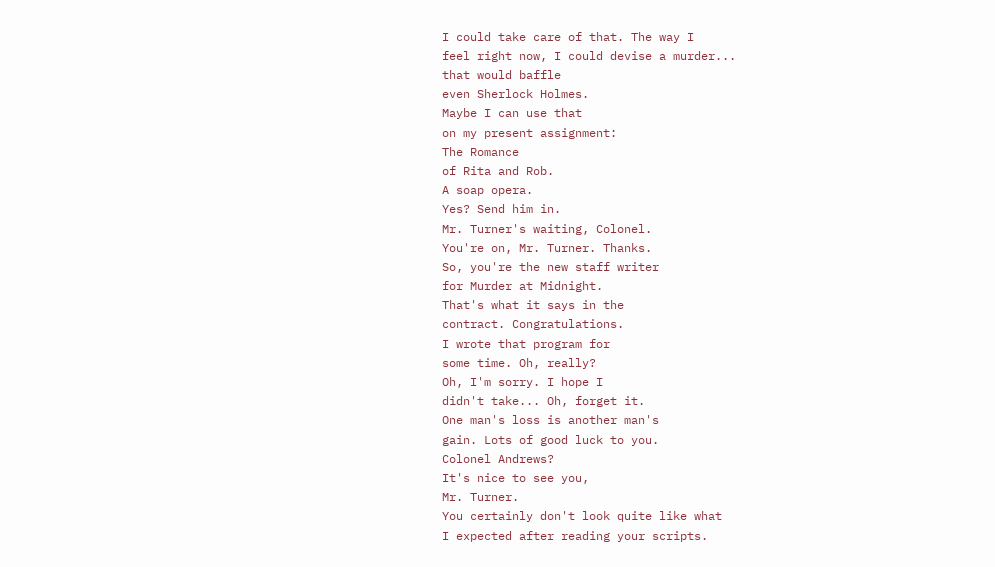I could take care of that. The way I
feel right now, I could devise a murder...
that would baffle
even Sherlock Holmes.
Maybe I can use that
on my present assignment:
The Romance
of Rita and Rob.
A soap opera.
Yes? Send him in.
Mr. Turner's waiting, Colonel.
You're on, Mr. Turner. Thanks.
So, you're the new staff writer
for Murder at Midnight.
That's what it says in the
contract. Congratulations.
I wrote that program for
some time. Oh, really?
Oh, I'm sorry. I hope I
didn't take... Oh, forget it.
One man's loss is another man's
gain. Lots of good luck to you.
Colonel Andrews?
It's nice to see you,
Mr. Turner.
You certainly don't look quite like what
I expected after reading your scripts.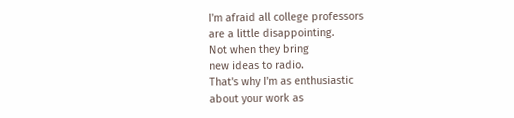I'm afraid all college professors
are a little disappointing.
Not when they bring
new ideas to radio.
That's why I'm as enthusiastic
about your work as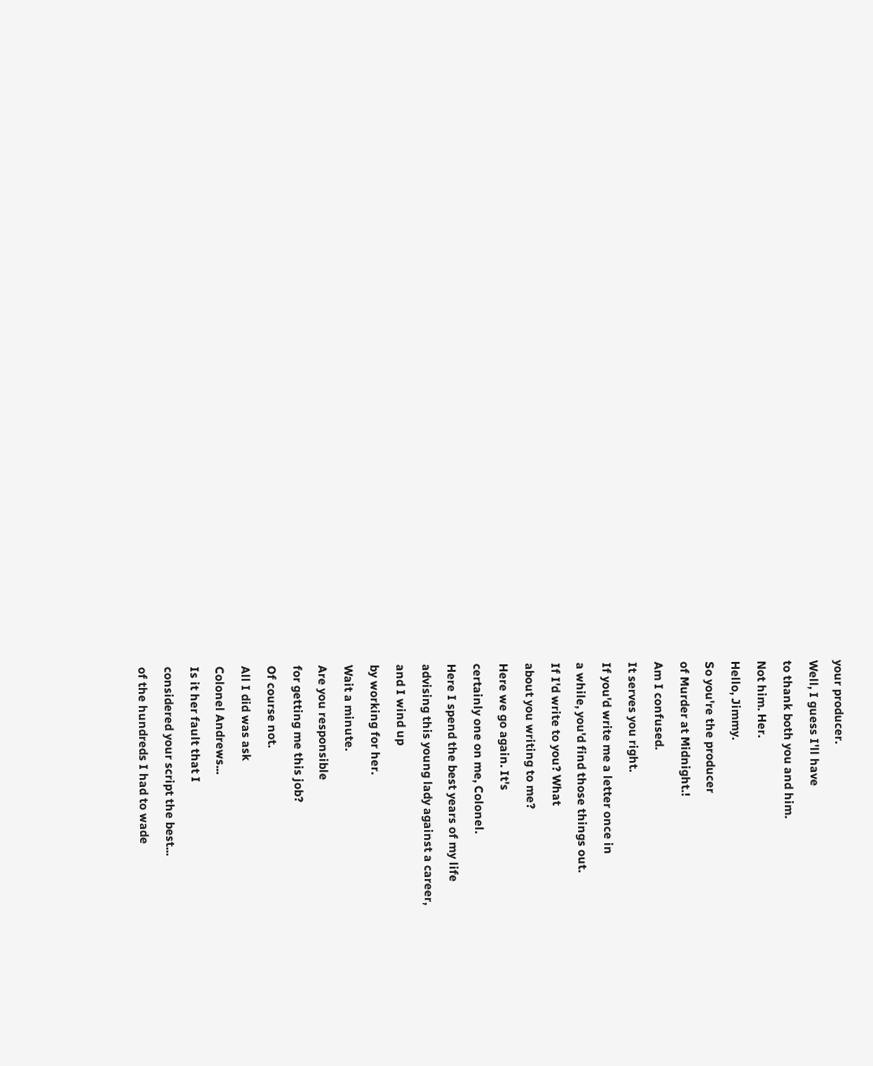your producer.
Well, I guess I'll have
to thank both you and him.
Not him. Her.
Hello, Jimmy.
So you're the producer
of Murder at Midnight.!
Am I confused.
It serves you right.
If you'd write me a letter once in
a while, you'd find those things out.
If I'd write to you? What
about you writing to me?
Here we go again. It's
certainly one on me, Colonel.
Here I spend the best years of my life
advising this young lady against a career,
and I wind up
by working for her.
Wait a minute.
Are you responsible
for getting me this job?
Of course not.
All I did was ask
Colonel Andrews...
Is it her fault that I
considered your script the best...
of the hundreds I had to wade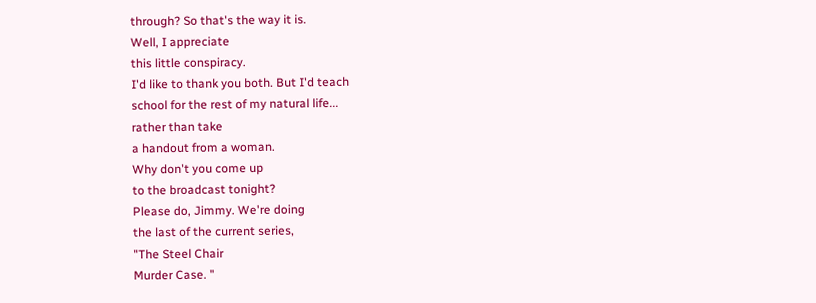through? So that's the way it is.
Well, I appreciate
this little conspiracy.
I'd like to thank you both. But I'd teach
school for the rest of my natural life...
rather than take
a handout from a woman.
Why don't you come up
to the broadcast tonight?
Please do, Jimmy. We're doing
the last of the current series,
"The Steel Chair
Murder Case. "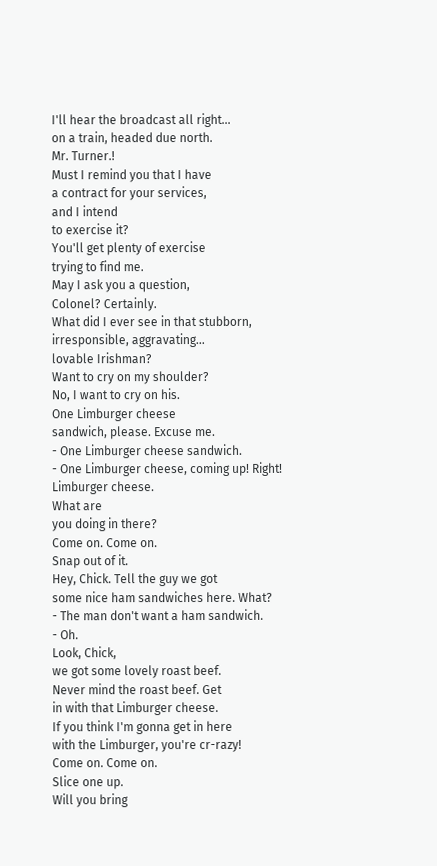I'll hear the broadcast all right...
on a train, headed due north.
Mr. Turner.!
Must I remind you that I have
a contract for your services,
and I intend
to exercise it?
You'll get plenty of exercise
trying to find me.
May I ask you a question,
Colonel? Certainly.
What did I ever see in that stubborn,
irresponsible, aggravating...
lovable Irishman?
Want to cry on my shoulder?
No, I want to cry on his.
One Limburger cheese
sandwich, please. Excuse me.
- One Limburger cheese sandwich.
- One Limburger cheese, coming up! Right!
Limburger cheese.
What are
you doing in there?
Come on. Come on.
Snap out of it.
Hey, Chick. Tell the guy we got
some nice ham sandwiches here. What?
- The man don't want a ham sandwich.
- Oh.
Look, Chick,
we got some lovely roast beef.
Never mind the roast beef. Get
in with that Limburger cheese.
If you think I'm gonna get in here
with the Limburger, you're cr-razy!
Come on. Come on.
Slice one up.
Will you bring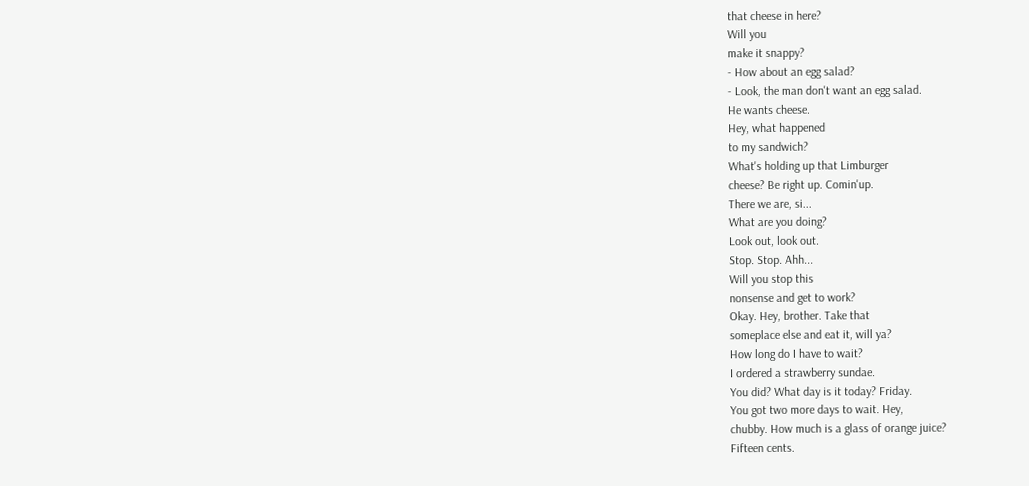that cheese in here?
Will you
make it snappy?
- How about an egg salad?
- Look, the man don't want an egg salad.
He wants cheese.
Hey, what happened
to my sandwich?
What's holding up that Limburger
cheese? Be right up. Comin'up.
There we are, si...
What are you doing?
Look out, look out.
Stop. Stop. Ahh...
Will you stop this
nonsense and get to work?
Okay. Hey, brother. Take that
someplace else and eat it, will ya?
How long do I have to wait?
I ordered a strawberry sundae.
You did? What day is it today? Friday.
You got two more days to wait. Hey,
chubby. How much is a glass of orange juice?
Fifteen cents.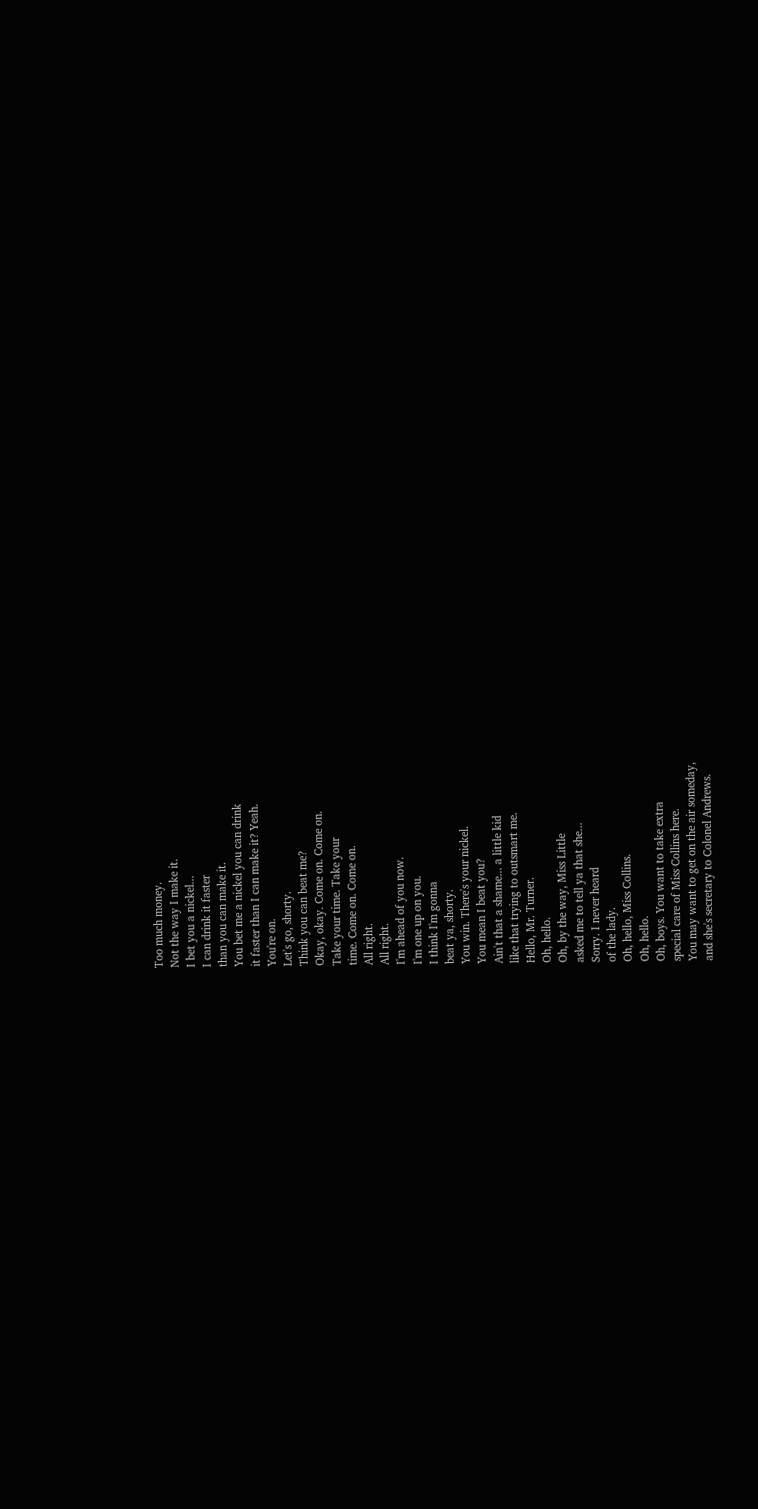Too much money.
Not the way I make it.
I bet you a nickel...
I can drink it faster
than you can make it.
You bet me a nickel you can drink
it faster than I can make it? Yeah.
You're on.
Let's go, shorty.
Think you can beat me?
Okay, okay. Come on. Come on.
Take your time. Take your
time. Come on. Come on.
All right.
All right.
I'm ahead of you now.
I'm one up on you.
I think I'm gonna
beat ya, shorty.
You win. There's your nickel.
You mean I beat you?
Ain't that a shame... a little kid
like that trying to outsmart me.
Hello, Mr. Turner.
Oh, hello.
Oh, by the way, Miss Little
asked me to tell ya that she...
Sorry. I never heard
of the lady.
Oh, hello, Miss Collins.
Oh, hello.
Oh, boys. You want to take extra
special care of Miss Collins here.
You may want to get on the air someday,
and she's secretary to Colonel Andrews.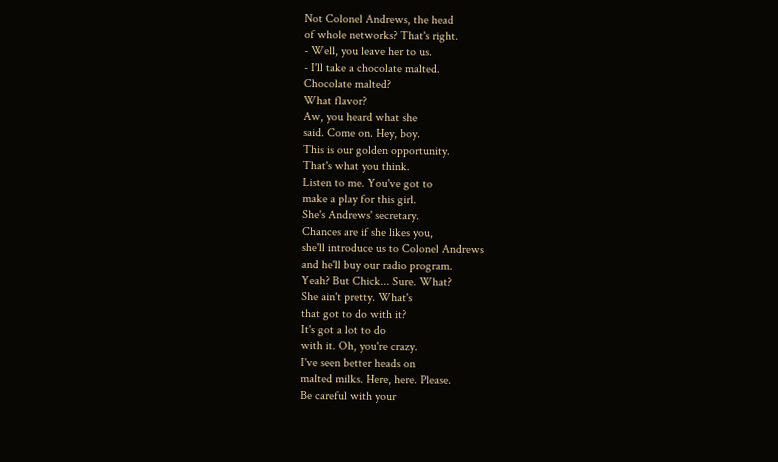Not Colonel Andrews, the head
of whole networks? That's right.
- Well, you leave her to us.
- I'll take a chocolate malted.
Chocolate malted?
What flavor?
Aw, you heard what she
said. Come on. Hey, boy.
This is our golden opportunity.
That's what you think.
Listen to me. You've got to
make a play for this girl.
She's Andrews' secretary.
Chances are if she likes you,
she'll introduce us to Colonel Andrews
and he'll buy our radio program.
Yeah? But Chick... Sure. What?
She ain't pretty. What's
that got to do with it?
It's got a lot to do
with it. Oh, you're crazy.
I've seen better heads on
malted milks. Here, here. Please.
Be careful with your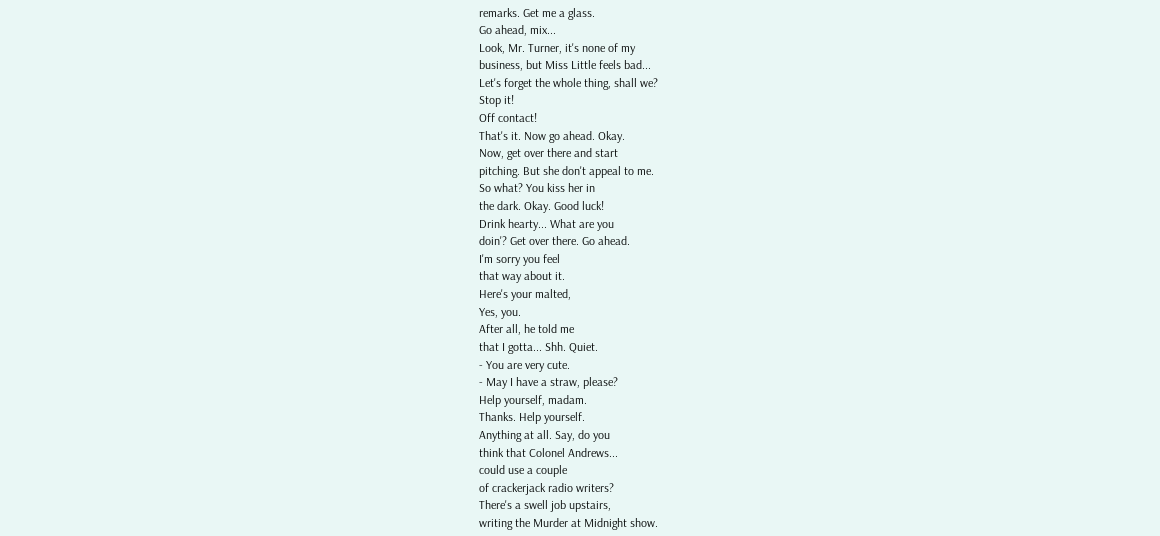remarks. Get me a glass.
Go ahead, mix...
Look, Mr. Turner, it's none of my
business, but Miss Little feels bad...
Let's forget the whole thing, shall we?
Stop it!
Off contact!
That's it. Now go ahead. Okay.
Now, get over there and start
pitching. But she don't appeal to me.
So what? You kiss her in
the dark. Okay. Good luck!
Drink hearty... What are you
doin'? Get over there. Go ahead.
I'm sorry you feel
that way about it.
Here's your malted,
Yes, you.
After all, he told me
that I gotta... Shh. Quiet.
- You are very cute.
- May I have a straw, please?
Help yourself, madam.
Thanks. Help yourself.
Anything at all. Say, do you
think that Colonel Andrews...
could use a couple
of crackerjack radio writers?
There's a swell job upstairs,
writing the Murder at Midnight show.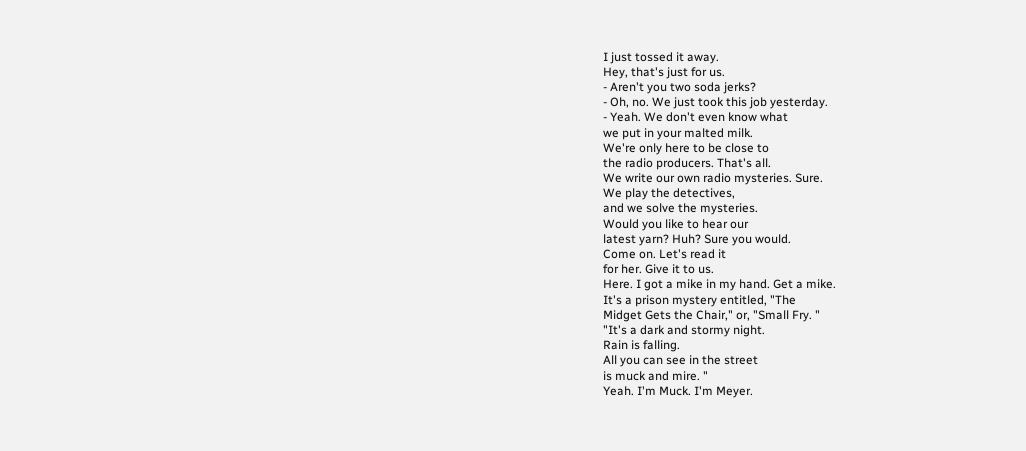I just tossed it away.
Hey, that's just for us.
- Aren't you two soda jerks?
- Oh, no. We just took this job yesterday.
- Yeah. We don't even know what
we put in your malted milk.
We're only here to be close to
the radio producers. That's all.
We write our own radio mysteries. Sure.
We play the detectives,
and we solve the mysteries.
Would you like to hear our
latest yarn? Huh? Sure you would.
Come on. Let's read it
for her. Give it to us.
Here. I got a mike in my hand. Get a mike.
It's a prison mystery entitled, "The
Midget Gets the Chair," or, "Small Fry. "
"It's a dark and stormy night.
Rain is falling.
All you can see in the street
is muck and mire. "
Yeah. I'm Muck. I'm Meyer.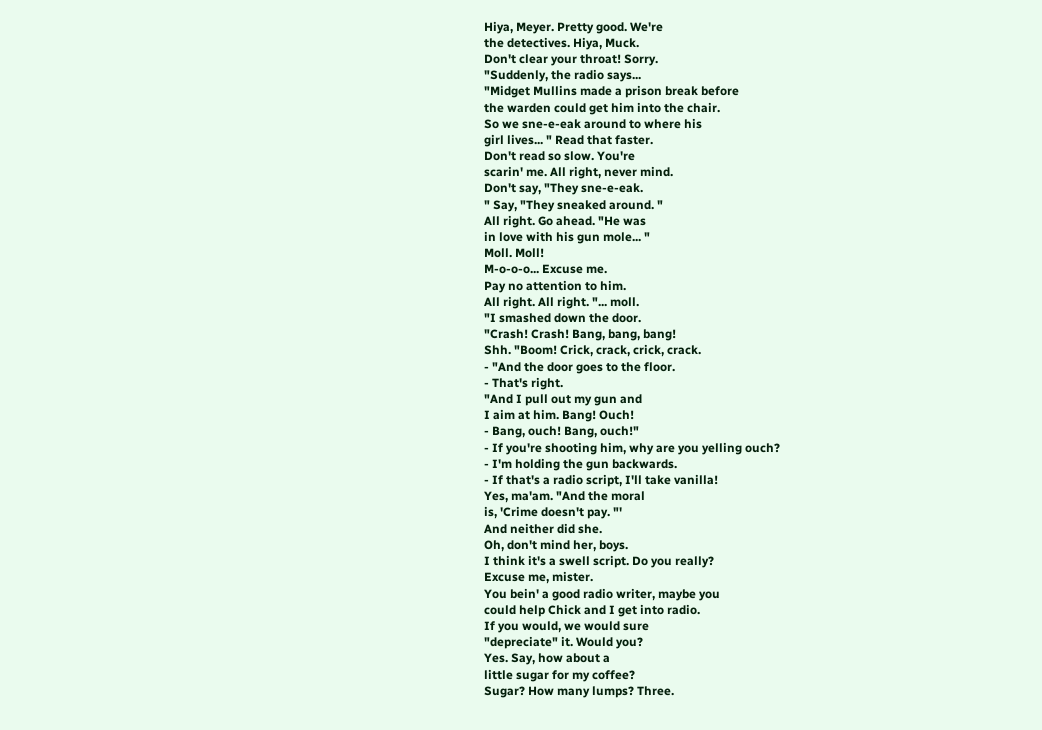Hiya, Meyer. Pretty good. We're
the detectives. Hiya, Muck.
Don't clear your throat! Sorry.
"Suddenly, the radio says...
"Midget Mullins made a prison break before
the warden could get him into the chair.
So we sne-e-eak around to where his
girl lives... " Read that faster.
Don't read so slow. You're
scarin' me. All right, never mind.
Don't say, "They sne-e-eak.
" Say, "They sneaked around. "
All right. Go ahead. "He was
in love with his gun mole... "
Moll. Moll!
M-o-o-o... Excuse me.
Pay no attention to him.
All right. All right. "... moll.
"I smashed down the door.
"Crash! Crash! Bang, bang, bang!
Shh. "Boom! Crick, crack, crick, crack.
- "And the door goes to the floor.
- That's right.
"And I pull out my gun and
I aim at him. Bang! Ouch!
- Bang, ouch! Bang, ouch!"
- If you're shooting him, why are you yelling ouch?
- I'm holding the gun backwards.
- If that's a radio script, I'll take vanilla!
Yes, ma'am. "And the moral
is, 'Crime doesn't pay. "'
And neither did she.
Oh, don't mind her, boys.
I think it's a swell script. Do you really?
Excuse me, mister.
You bein' a good radio writer, maybe you
could help Chick and I get into radio.
If you would, we would sure
"depreciate" it. Would you?
Yes. Say, how about a
little sugar for my coffee?
Sugar? How many lumps? Three.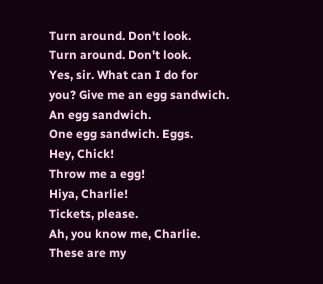Turn around. Don't look.
Turn around. Don't look.
Yes, sir. What can I do for
you? Give me an egg sandwich.
An egg sandwich.
One egg sandwich. Eggs.
Hey, Chick!
Throw me a egg!
Hiya, Charlie!
Tickets, please.
Ah, you know me, Charlie.
These are my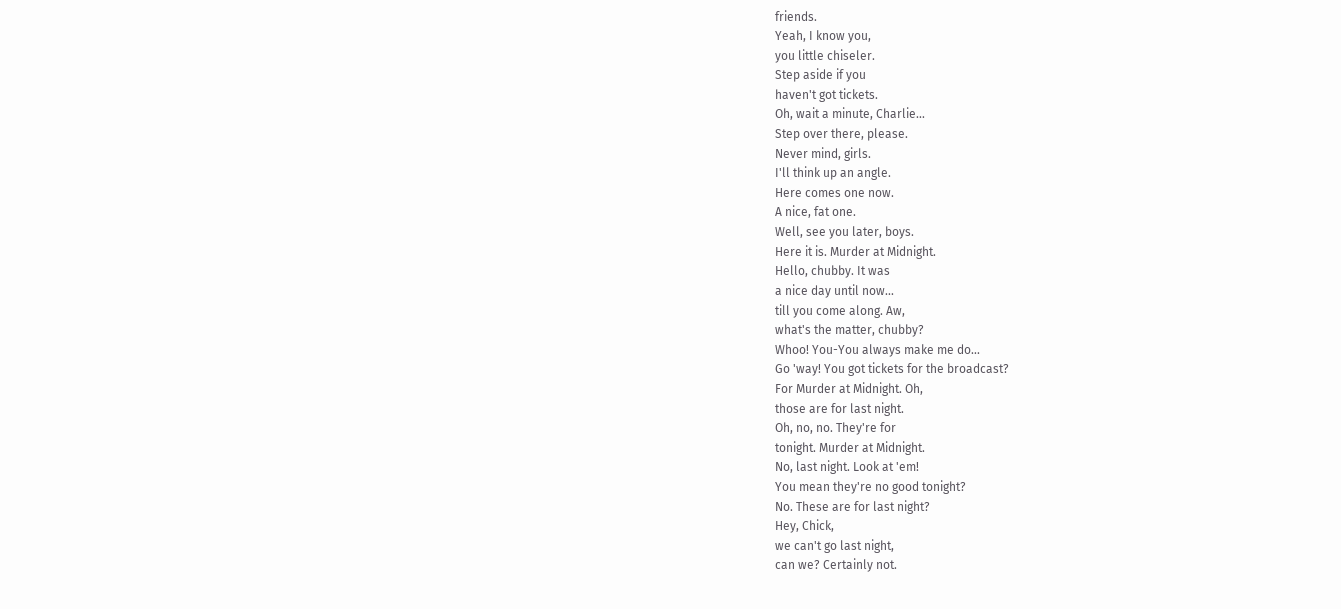friends.
Yeah, I know you,
you little chiseler.
Step aside if you
haven't got tickets.
Oh, wait a minute, Charlie...
Step over there, please.
Never mind, girls.
I'll think up an angle.
Here comes one now.
A nice, fat one.
Well, see you later, boys.
Here it is. Murder at Midnight.
Hello, chubby. It was
a nice day until now...
till you come along. Aw,
what's the matter, chubby?
Whoo! You-You always make me do...
Go 'way! You got tickets for the broadcast?
For Murder at Midnight. Oh,
those are for last night.
Oh, no, no. They're for
tonight. Murder at Midnight.
No, last night. Look at 'em!
You mean they're no good tonight?
No. These are for last night?
Hey, Chick,
we can't go last night,
can we? Certainly not.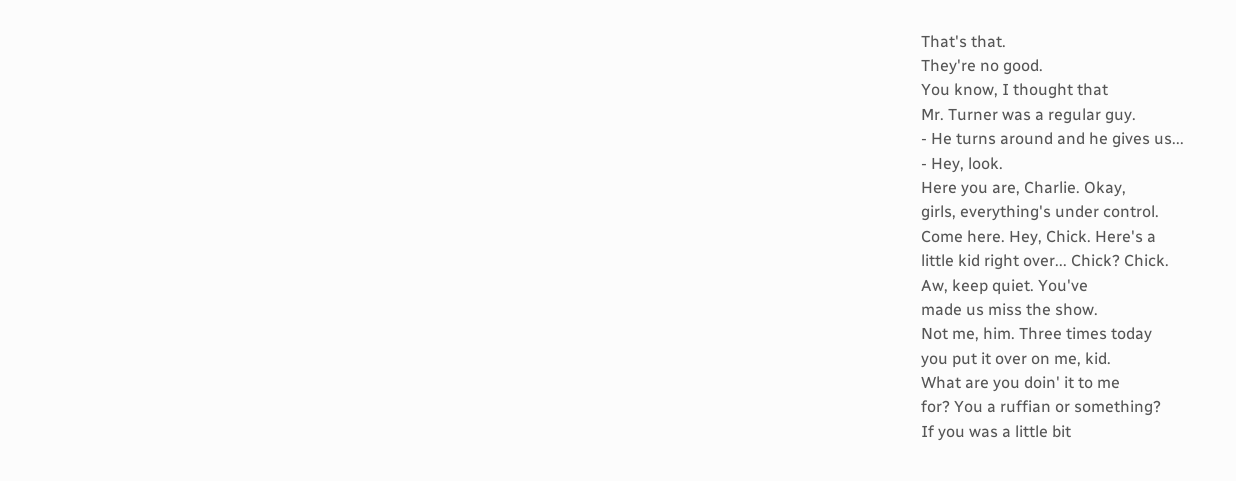That's that.
They're no good.
You know, I thought that
Mr. Turner was a regular guy.
- He turns around and he gives us...
- Hey, look.
Here you are, Charlie. Okay,
girls, everything's under control.
Come here. Hey, Chick. Here's a
little kid right over... Chick? Chick.
Aw, keep quiet. You've
made us miss the show.
Not me, him. Three times today
you put it over on me, kid.
What are you doin' it to me
for? You a ruffian or something?
If you was a little bit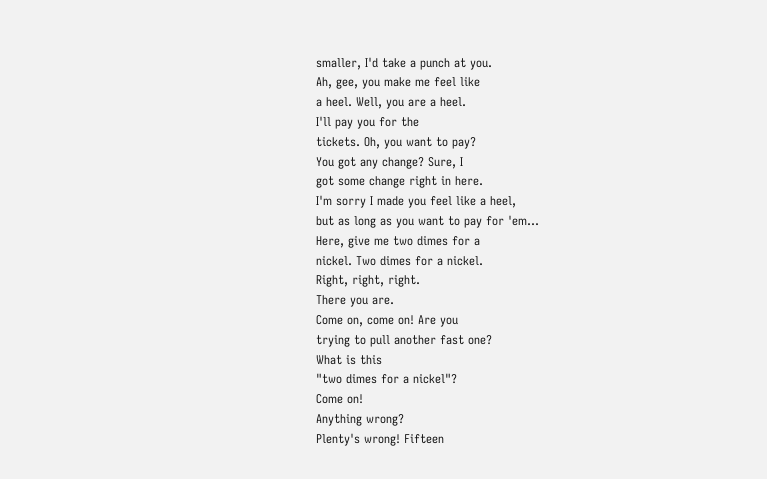smaller, I'd take a punch at you.
Ah, gee, you make me feel like
a heel. Well, you are a heel.
I'll pay you for the
tickets. Oh, you want to pay?
You got any change? Sure, I
got some change right in here.
I'm sorry I made you feel like a heel,
but as long as you want to pay for 'em...
Here, give me two dimes for a
nickel. Two dimes for a nickel.
Right, right, right.
There you are.
Come on, come on! Are you
trying to pull another fast one?
What is this
"two dimes for a nickel"?
Come on!
Anything wrong?
Plenty's wrong! Fifteen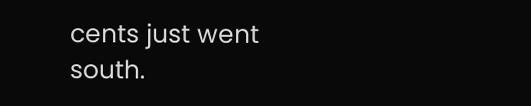cents just went south.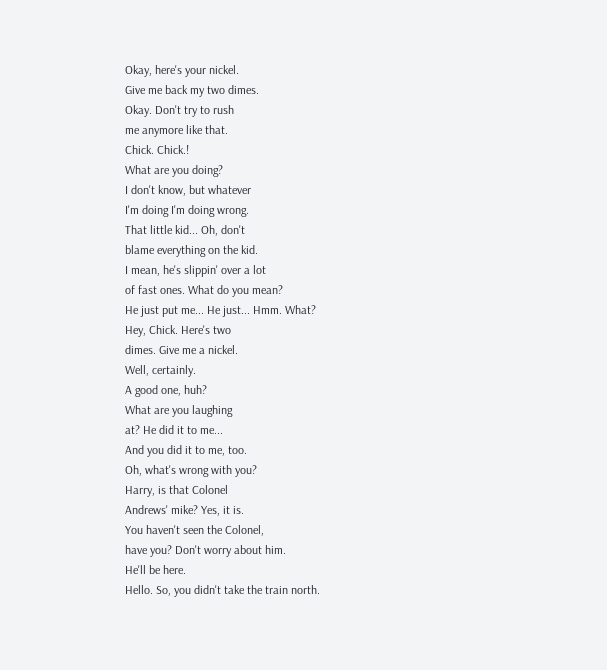Okay, here's your nickel.
Give me back my two dimes.
Okay. Don't try to rush
me anymore like that.
Chick. Chick.!
What are you doing?
I don't know, but whatever
I'm doing I'm doing wrong.
That little kid... Oh, don't
blame everything on the kid.
I mean, he's slippin' over a lot
of fast ones. What do you mean?
He just put me... He just... Hmm. What?
Hey, Chick. Here's two
dimes. Give me a nickel.
Well, certainly.
A good one, huh?
What are you laughing
at? He did it to me...
And you did it to me, too.
Oh, what's wrong with you?
Harry, is that Colonel
Andrews' mike? Yes, it is.
You haven't seen the Colonel,
have you? Don't worry about him.
He'll be here.
Hello. So, you didn't take the train north.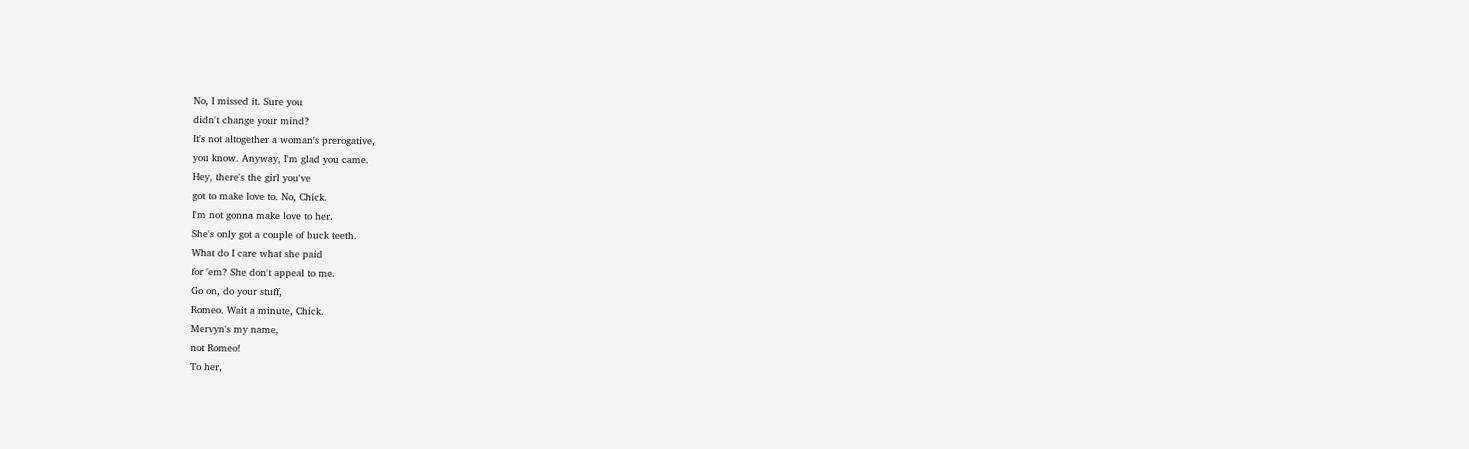No, I missed it. Sure you
didn't change your mind?
It's not altogether a woman's prerogative,
you know. Anyway, I'm glad you came.
Hey, there's the girl you've
got to make love to. No, Chick.
I'm not gonna make love to her.
She's only got a couple of buck teeth.
What do I care what she paid
for 'em? She don't appeal to me.
Go on, do your stuff,
Romeo. Wait a minute, Chick.
Mervyn's my name,
not Romeo!
To her,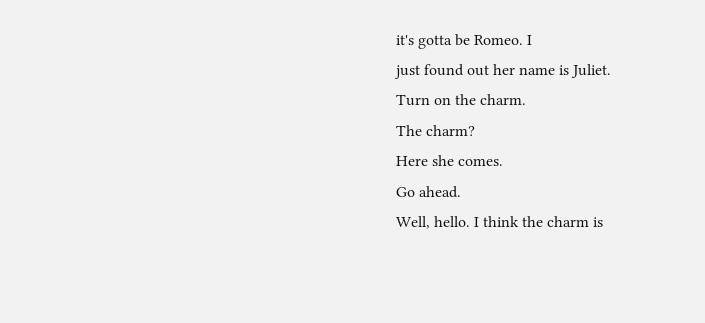it's gotta be Romeo. I
just found out her name is Juliet.
Turn on the charm.
The charm?
Here she comes.
Go ahead.
Well, hello. I think the charm is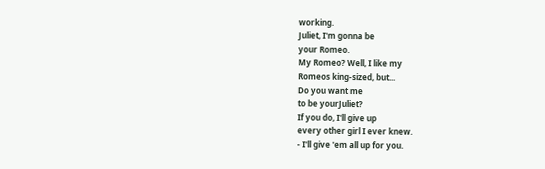working.
Juliet, I'm gonna be
your Romeo.
My Romeo? Well, I like my
Romeos king-sized, but...
Do you want me
to be yourJuliet?
If you do, I'll give up
every other girl I ever knew.
- I'll give 'em all up for you.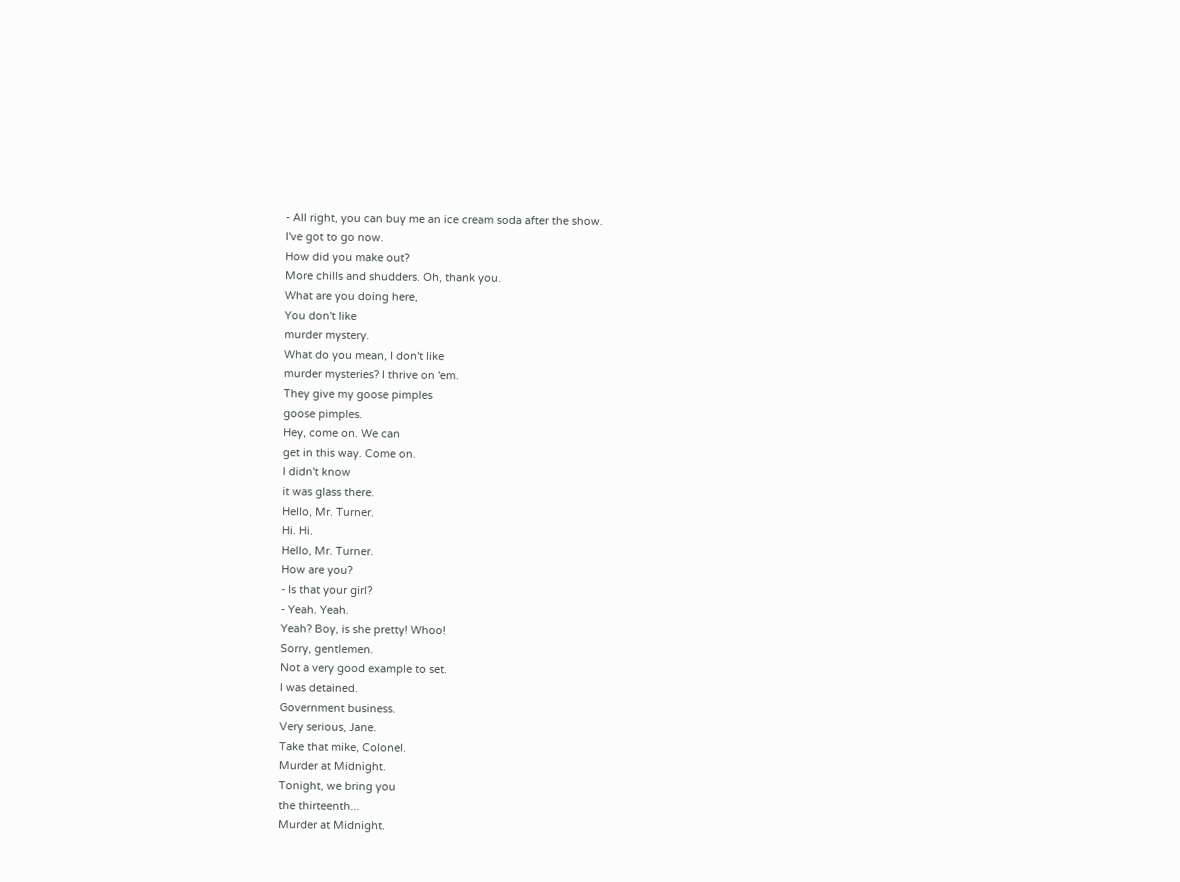- All right, you can buy me an ice cream soda after the show.
I've got to go now.
How did you make out?
More chills and shudders. Oh, thank you.
What are you doing here,
You don't like
murder mystery.
What do you mean, I don't like
murder mysteries? I thrive on 'em.
They give my goose pimples
goose pimples.
Hey, come on. We can
get in this way. Come on.
I didn't know
it was glass there.
Hello, Mr. Turner.
Hi. Hi.
Hello, Mr. Turner.
How are you?
- Is that your girl?
- Yeah. Yeah.
Yeah? Boy, is she pretty! Whoo!
Sorry, gentlemen.
Not a very good example to set.
I was detained.
Government business.
Very serious, Jane.
Take that mike, Colonel.
Murder at Midnight.
Tonight, we bring you
the thirteenth...
Murder at Midnight.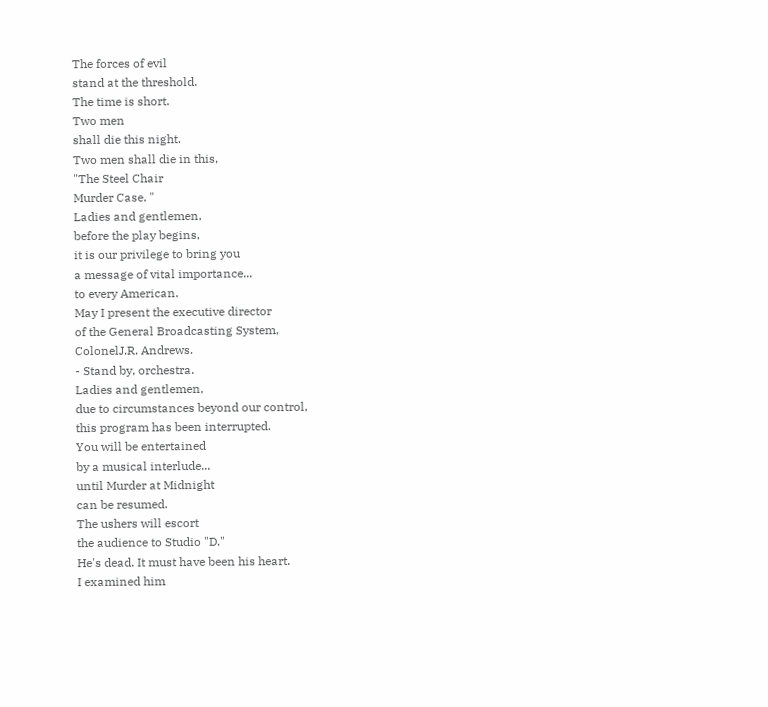The forces of evil
stand at the threshold.
The time is short.
Two men
shall die this night.
Two men shall die in this,
"The Steel Chair
Murder Case. "
Ladies and gentlemen,
before the play begins,
it is our privilege to bring you
a message of vital importance...
to every American.
May I present the executive director
of the General Broadcasting System,
ColonelJ.R. Andrews.
- Stand by, orchestra.
Ladies and gentlemen,
due to circumstances beyond our control,
this program has been interrupted.
You will be entertained
by a musical interlude...
until Murder at Midnight
can be resumed.
The ushers will escort
the audience to Studio "D."
He's dead. It must have been his heart.
I examined him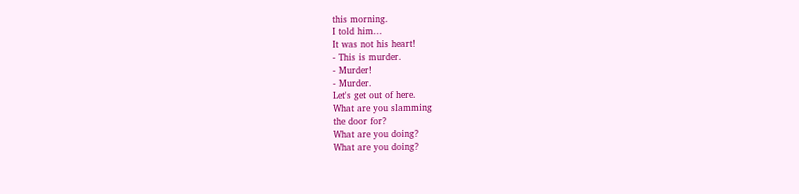this morning.
I told him...
It was not his heart!
- This is murder.
- Murder!
- Murder.
Let's get out of here.
What are you slamming
the door for?
What are you doing?
What are you doing?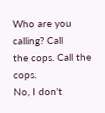Who are you calling? Call
the cops. Call the cops.
No, I don't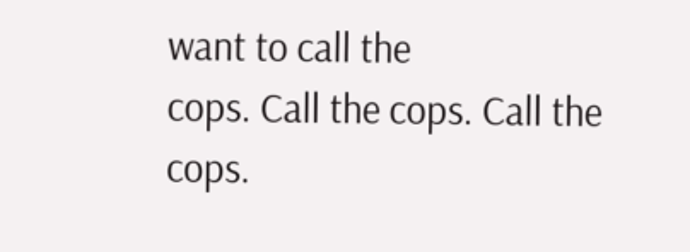want to call the
cops. Call the cops. Call the cops.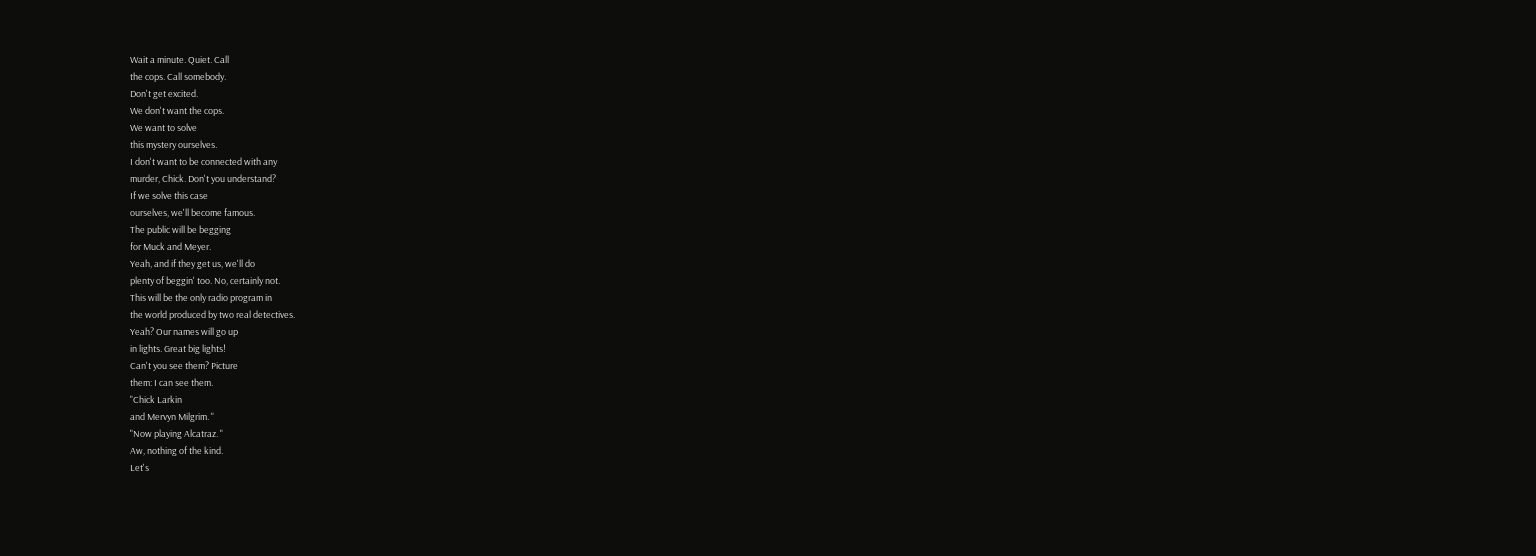Wait a minute. Quiet. Call
the cops. Call somebody.
Don't get excited.
We don't want the cops.
We want to solve
this mystery ourselves.
I don't want to be connected with any
murder, Chick. Don't you understand?
If we solve this case
ourselves, we'll become famous.
The public will be begging
for Muck and Meyer.
Yeah, and if they get us, we'll do
plenty of beggin' too. No, certainly not.
This will be the only radio program in
the world produced by two real detectives.
Yeah? Our names will go up
in lights. Great big lights!
Can't you see them? Picture
them: I can see them.
"Chick Larkin
and Mervyn Milgrim. "
"Now playing Alcatraz. "
Aw, nothing of the kind.
Let's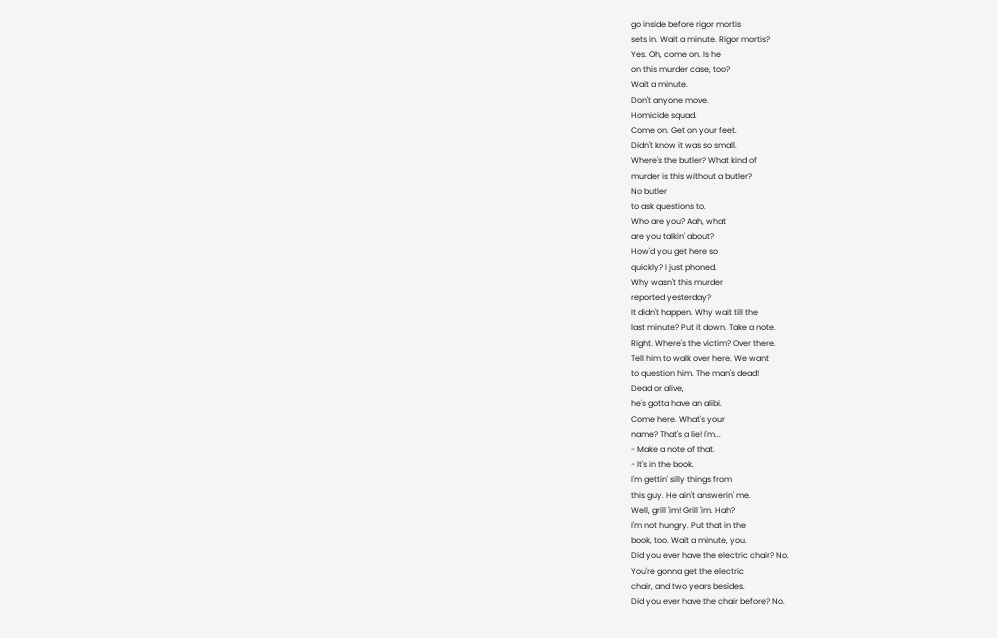go inside before rigor mortis
sets in. Wait a minute. Rigor mortis?
Yes. Oh, come on. Is he
on this murder case, too?
Wait a minute.
Don't anyone move.
Homicide squad.
Come on. Get on your feet.
Didn't know it was so small.
Where's the butler? What kind of
murder is this without a butler?
No butler
to ask questions to.
Who are you? Aah, what
are you talkin' about?
How'd you get here so
quickly? I just phoned.
Why wasn't this murder
reported yesterday?
It didn't happen. Why wait till the
last minute? Put it down. Take a note.
Right. Where's the victim? Over there.
Tell him to walk over here. We want
to question him. The man's dead!
Dead or alive,
he's gotta have an alibi.
Come here. What's your
name? That's a lie! I'm...
- Make a note of that.
- It's in the book.
I'm gettin' silly things from
this guy. He ain't answerin' me.
Well, grill 'im! Grill 'im. Hah?
I'm not hungry. Put that in the
book, too. Wait a minute, you.
Did you ever have the electric chair? No.
You're gonna get the electric
chair, and two years besides.
Did you ever have the chair before? No.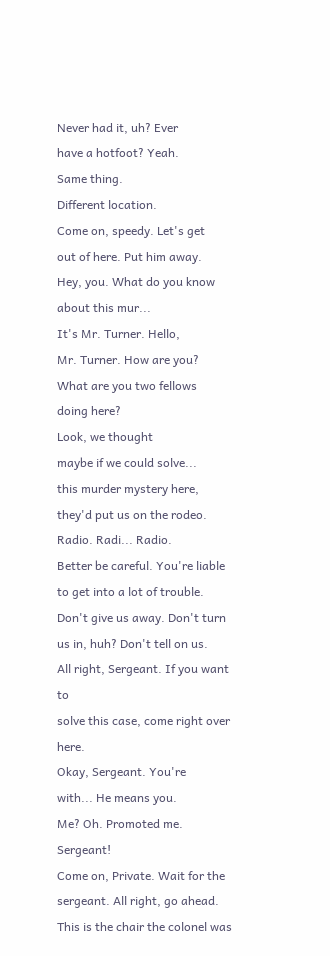Never had it, uh? Ever
have a hotfoot? Yeah.
Same thing.
Different location.
Come on, speedy. Let's get
out of here. Put him away.
Hey, you. What do you know
about this mur...
It's Mr. Turner. Hello,
Mr. Turner. How are you?
What are you two fellows
doing here?
Look, we thought
maybe if we could solve...
this murder mystery here,
they'd put us on the rodeo.
Radio. Radi... Radio.
Better be careful. You're liable
to get into a lot of trouble.
Don't give us away. Don't turn
us in, huh? Don't tell on us.
All right, Sergeant. If you want to
solve this case, come right over here.
Okay, Sergeant. You're
with... He means you.
Me? Oh. Promoted me. Sergeant!
Come on, Private. Wait for the
sergeant. All right, go ahead.
This is the chair the colonel was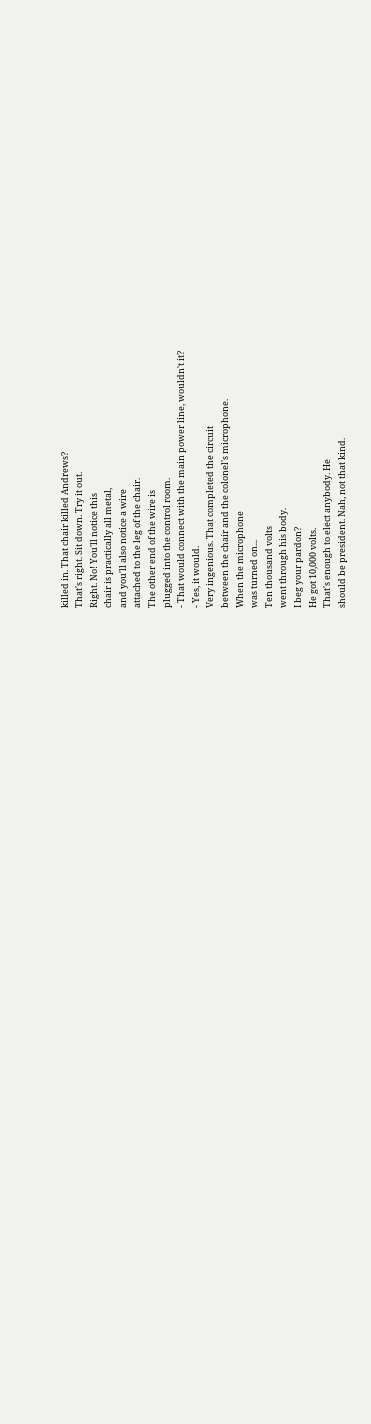killed in. That chair killed Andrews?
That's right. Sit down. Try it out.
Right. No! You'll notice this
chair is practically all metal,
and you'll also notice a wire
attached to the leg of the chair.
The other end of the wire is
plugged into the control room.
- That would connect with the main power line, wouldn't it?
- Yes, it would.
Very ingenious. That completed the circuit
between the chair and the colonel's microphone.
When the microphone
was turned on...
Ten thousand volts
went through his body.
I beg your pardon?
He got 10,000 volts.
That's enough to elect anybody. He
should be president. Nah, not that kind.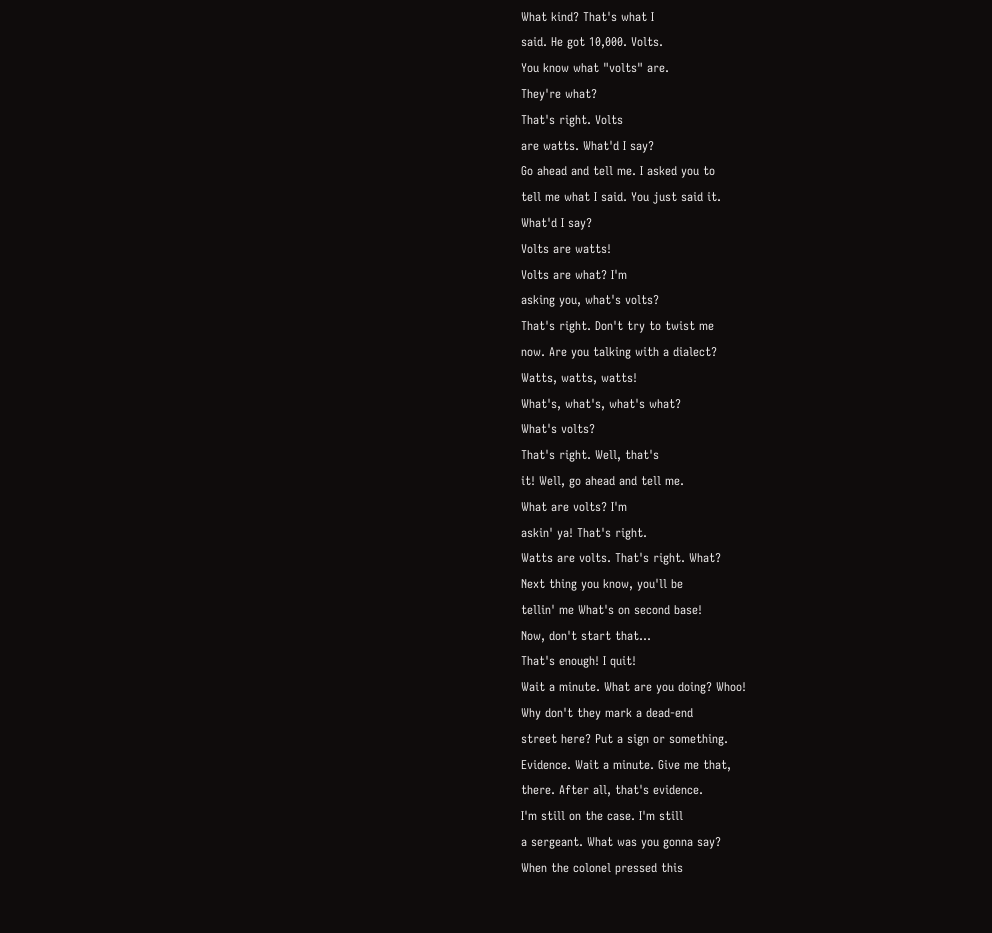What kind? That's what I
said. He got 10,000. Volts.
You know what "volts" are.
They're what?
That's right. Volts
are watts. What'd I say?
Go ahead and tell me. I asked you to
tell me what I said. You just said it.
What'd I say?
Volts are watts!
Volts are what? I'm
asking you, what's volts?
That's right. Don't try to twist me
now. Are you talking with a dialect?
Watts, watts, watts!
What's, what's, what's what?
What's volts?
That's right. Well, that's
it! Well, go ahead and tell me.
What are volts? I'm
askin' ya! That's right.
Watts are volts. That's right. What?
Next thing you know, you'll be
tellin' me What's on second base!
Now, don't start that...
That's enough! I quit!
Wait a minute. What are you doing? Whoo!
Why don't they mark a dead-end
street here? Put a sign or something.
Evidence. Wait a minute. Give me that,
there. After all, that's evidence.
I'm still on the case. I'm still
a sergeant. What was you gonna say?
When the colonel pressed this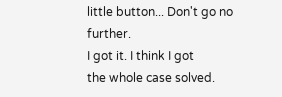little button... Don't go no further.
I got it. I think I got
the whole case solved.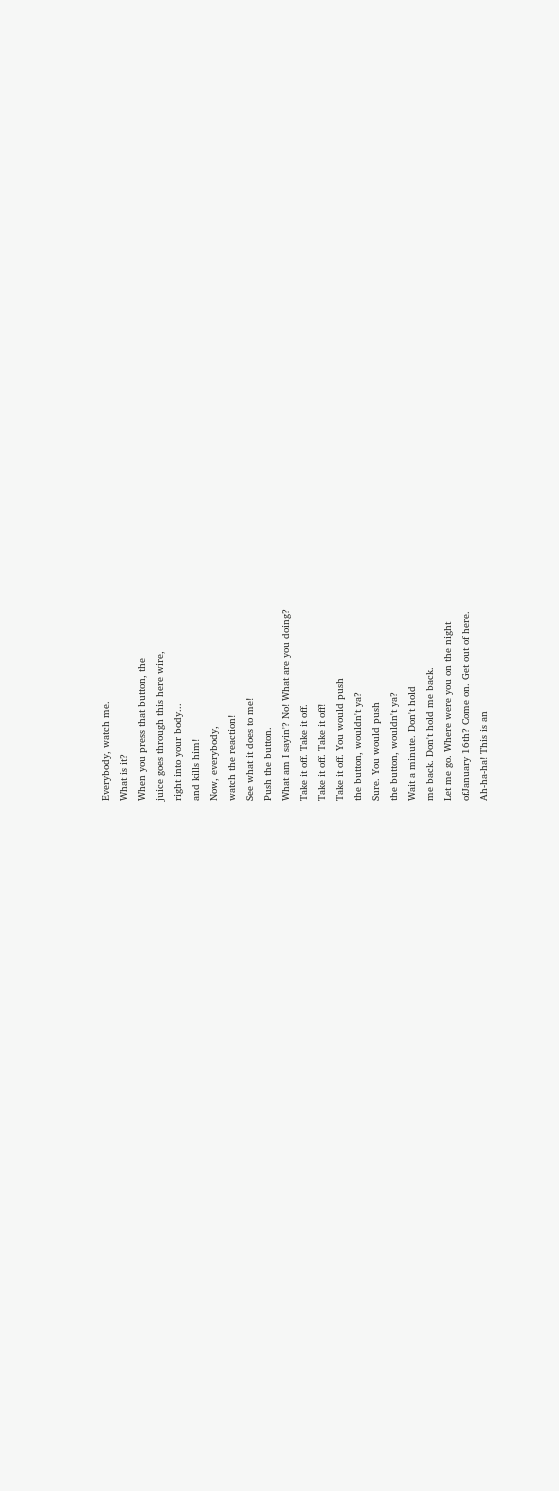Everybody, watch me.
What is it?
When you press that button, the
juice goes through this here wire,
right into your body...
and kills him!
Now, everybody,
watch the reaction!
See what it does to me!
Push the button.
What am I sayin'? No! What are you doing?
Take it off. Take it off.
Take it off. Take it off!
Take it off. You would push
the button, wouldn't ya?
Sure. You would push
the button, wouldn't ya?
Wait a minute. Don't hold
me back. Don't hold me back.
Let me go. Where were you on the night
ofJanuary 16th? Come on. Get out of here.
Ah-ha-ha! This is an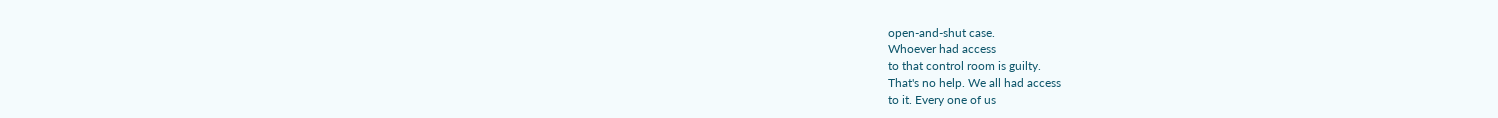open-and-shut case.
Whoever had access
to that control room is guilty.
That's no help. We all had access
to it. Every one of us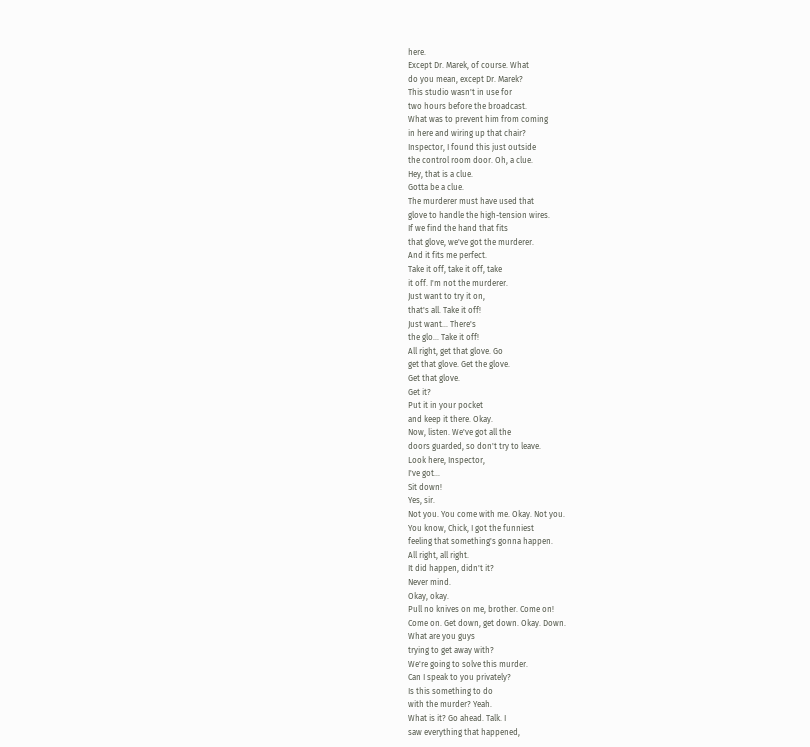here.
Except Dr. Marek, of course. What
do you mean, except Dr. Marek?
This studio wasn't in use for
two hours before the broadcast.
What was to prevent him from coming
in here and wiring up that chair?
Inspector, I found this just outside
the control room door. Oh, a clue.
Hey, that is a clue.
Gotta be a clue.
The murderer must have used that
glove to handle the high-tension wires.
If we find the hand that fits
that glove, we've got the murderer.
And it fits me perfect.
Take it off, take it off, take
it off. I'm not the murderer.
Just want to try it on,
that's all. Take it off!
Just want... There's
the glo... Take it off!
All right, get that glove. Go
get that glove. Get the glove.
Get that glove.
Get it?
Put it in your pocket
and keep it there. Okay.
Now, listen. We've got all the
doors guarded, so don't try to leave.
Look here, Inspector,
I've got...
Sit down!
Yes, sir.
Not you. You come with me. Okay. Not you.
You know, Chick, I got the funniest
feeling that something's gonna happen.
All right, all right.
It did happen, didn't it?
Never mind.
Okay, okay.
Pull no knives on me, brother. Come on!
Come on. Get down, get down. Okay. Down.
What are you guys
trying to get away with?
We're going to solve this murder.
Can I speak to you privately?
Is this something to do
with the murder? Yeah.
What is it? Go ahead. Talk. I
saw everything that happened,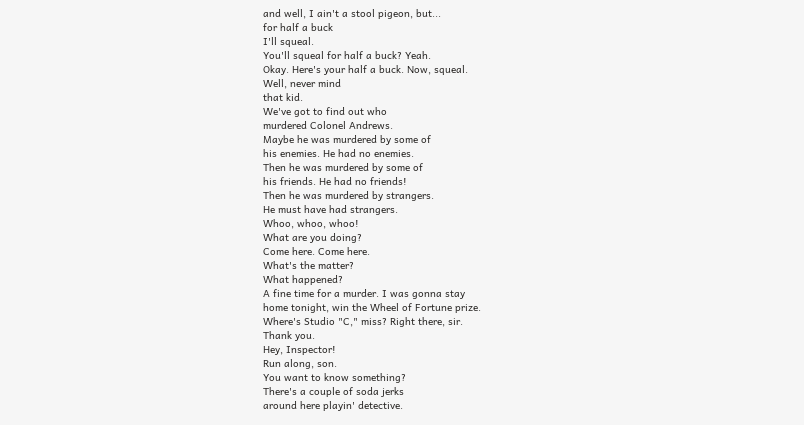and well, I ain't a stool pigeon, but...
for half a buck
I'll squeal.
You'll squeal for half a buck? Yeah.
Okay. Here's your half a buck. Now, squeal.
Well, never mind
that kid.
We've got to find out who
murdered Colonel Andrews.
Maybe he was murdered by some of
his enemies. He had no enemies.
Then he was murdered by some of
his friends. He had no friends!
Then he was murdered by strangers.
He must have had strangers.
Whoo, whoo, whoo!
What are you doing?
Come here. Come here.
What's the matter?
What happened?
A fine time for a murder. I was gonna stay
home tonight, win the Wheel of Fortune prize.
Where's Studio "C," miss? Right there, sir.
Thank you.
Hey, Inspector!
Run along, son.
You want to know something?
There's a couple of soda jerks
around here playin' detective.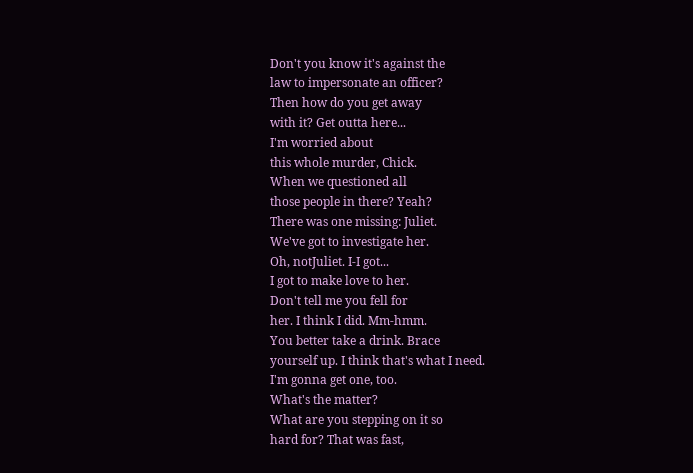Don't you know it's against the
law to impersonate an officer?
Then how do you get away
with it? Get outta here...
I'm worried about
this whole murder, Chick.
When we questioned all
those people in there? Yeah?
There was one missing: Juliet.
We've got to investigate her.
Oh, notJuliet. I-I got...
I got to make love to her.
Don't tell me you fell for
her. I think I did. Mm-hmm.
You better take a drink. Brace
yourself up. I think that's what I need.
I'm gonna get one, too.
What's the matter?
What are you stepping on it so
hard for? That was fast,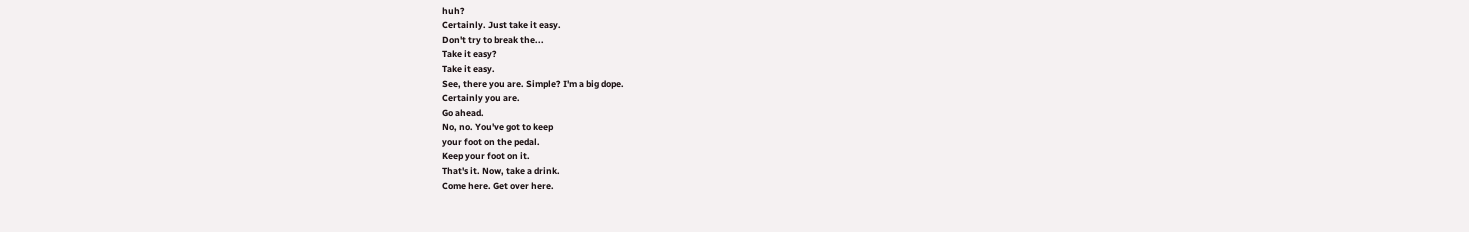huh?
Certainly. Just take it easy.
Don't try to break the...
Take it easy?
Take it easy.
See, there you are. Simple? I'm a big dope.
Certainly you are.
Go ahead.
No, no. You've got to keep
your foot on the pedal.
Keep your foot on it.
That's it. Now, take a drink.
Come here. Get over here.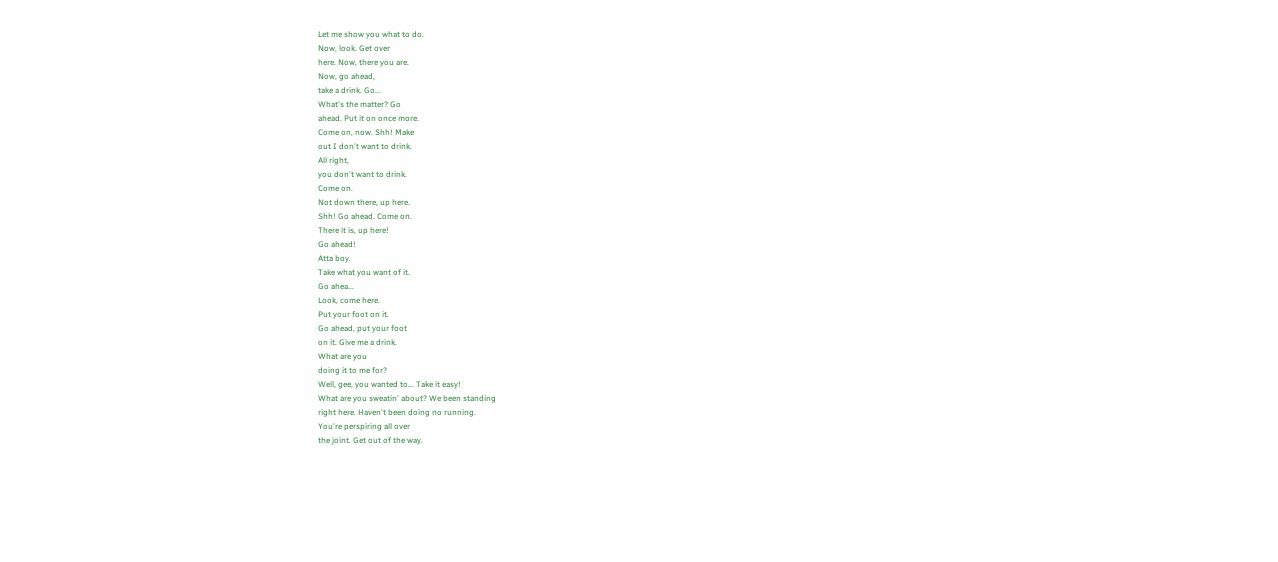Let me show you what to do.
Now, look. Get over
here. Now, there you are.
Now, go ahead,
take a drink. Go...
What's the matter? Go
ahead. Put it on once more.
Come on, now. Shh! Make
out I don't want to drink.
All right,
you don't want to drink.
Come on.
Not down there, up here.
Shh! Go ahead. Come on.
There it is, up here!
Go ahead!
Atta boy.
Take what you want of it.
Go ahea...
Look, come here.
Put your foot on it.
Go ahead, put your foot
on it. Give me a drink.
What are you
doing it to me for?
Well, gee, you wanted to... Take it easy!
What are you sweatin' about? We been standing
right here. Haven't been doing no running.
You're perspiring all over
the joint. Get out of the way.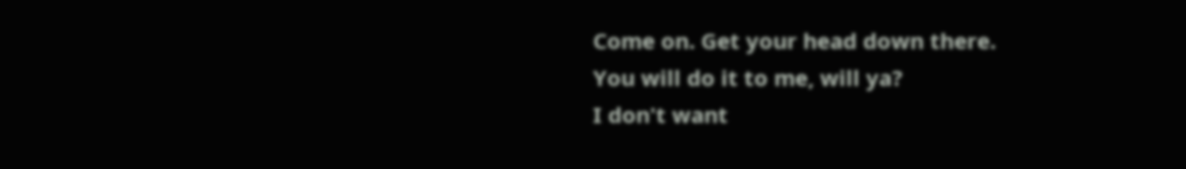Come on. Get your head down there.
You will do it to me, will ya?
I don't want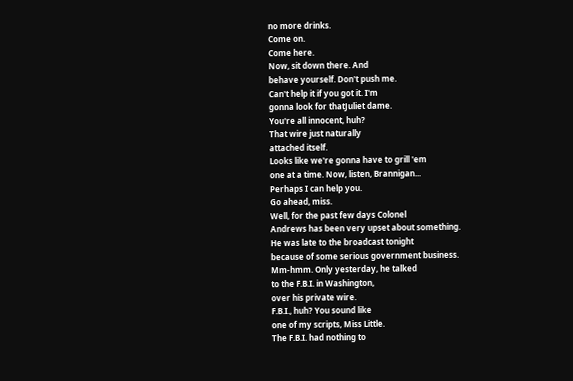no more drinks.
Come on.
Come here.
Now, sit down there. And
behave yourself. Don't push me.
Can't help it if you got it. I'm
gonna look for thatJuliet dame.
You're all innocent, huh?
That wire just naturally
attached itself.
Looks like we're gonna have to grill 'em
one at a time. Now, listen, Brannigan...
Perhaps I can help you.
Go ahead, miss.
Well, for the past few days Colonel
Andrews has been very upset about something.
He was late to the broadcast tonight
because of some serious government business.
Mm-hmm. Only yesterday, he talked
to the F.B.I. in Washington,
over his private wire.
F.B.I., huh? You sound like
one of my scripts, Miss Little.
The F.B.I. had nothing to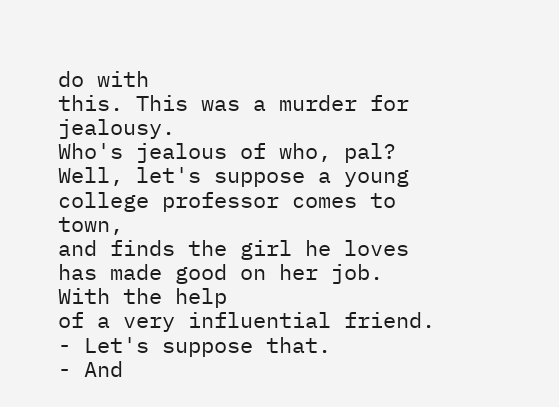do with
this. This was a murder for jealousy.
Who's jealous of who, pal?
Well, let's suppose a young
college professor comes to town,
and finds the girl he loves
has made good on her job.
With the help
of a very influential friend.
- Let's suppose that.
- And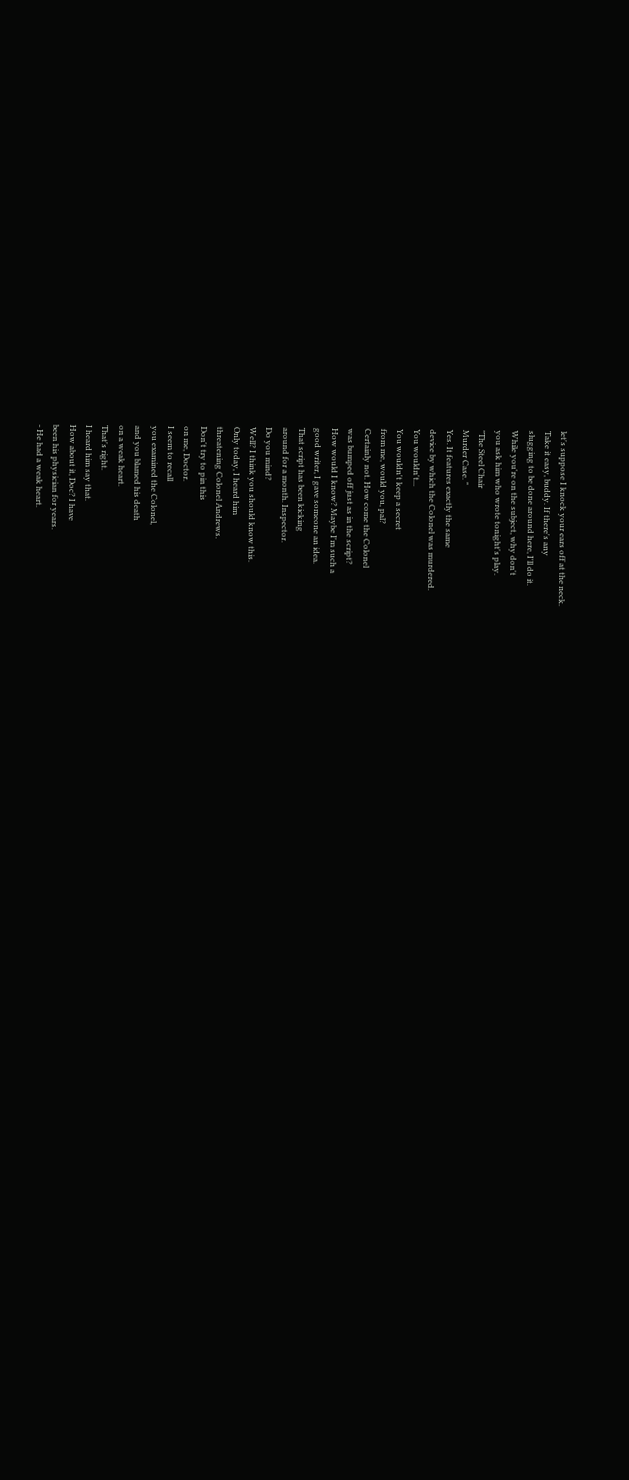let's suppose I knock your ears off at the neck.
Take it easy, buddy. If there's any
slugging to be done around here, I'll do it.
While you're on the subject, why don't
you ask him who wrote tonight's play.
"The Steel Chair
Murder Case. "
Yes. It features exactly the same
device by which the Colonel was murdered.
You wouldn't...
You wouldn't keep a secret
from me, would you, pal?
Certainly not. How come the Colonel
was bumped off just as in the script?
How would I know? Maybe I'm such a
good writer, I gave someone an idea.
That script has been kicking
around for a month. Inspector.
Do you mind?
Well? I think you should know this.
Only today, I heard him
threatening Colonel Andrews.
Don't try to pin this
on me, Doctor.
I seem to recall
you examined the Colonel,
and you blamed his death
on a weak heart.
That's right.
I heard him say that.
How about it, Doc? I have
been his physician for years.
- He had a weak heart.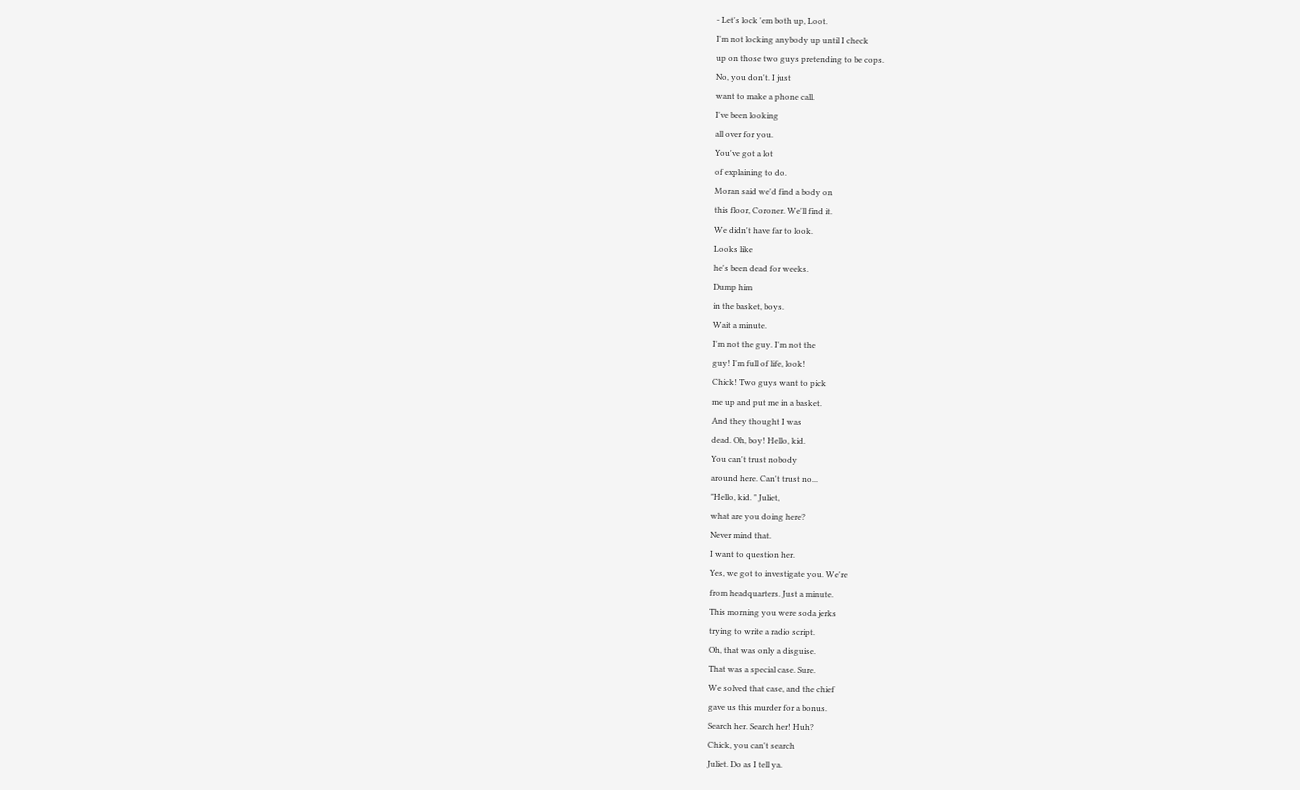- Let's lock 'em both up, Loot.
I'm not locking anybody up until I check
up on those two guys pretending to be cops.
No, you don't. I just
want to make a phone call.
I've been looking
all over for you.
You've got a lot
of explaining to do.
Moran said we'd find a body on
this floor, Coroner. We'll find it.
We didn't have far to look.
Looks like
he's been dead for weeks.
Dump him
in the basket, boys.
Wait a minute.
I'm not the guy. I'm not the
guy! I'm full of life, look!
Chick! Two guys want to pick
me up and put me in a basket.
And they thought I was
dead. Oh, boy! Hello, kid.
You can't trust nobody
around here. Can't trust no...
"Hello, kid. " Juliet,
what are you doing here?
Never mind that.
I want to question her.
Yes, we got to investigate you. We're
from headquarters. Just a minute.
This morning you were soda jerks
trying to write a radio script.
Oh, that was only a disguise.
That was a special case. Sure.
We solved that case, and the chief
gave us this murder for a bonus.
Search her. Search her! Huh?
Chick, you can't search
Juliet. Do as I tell ya.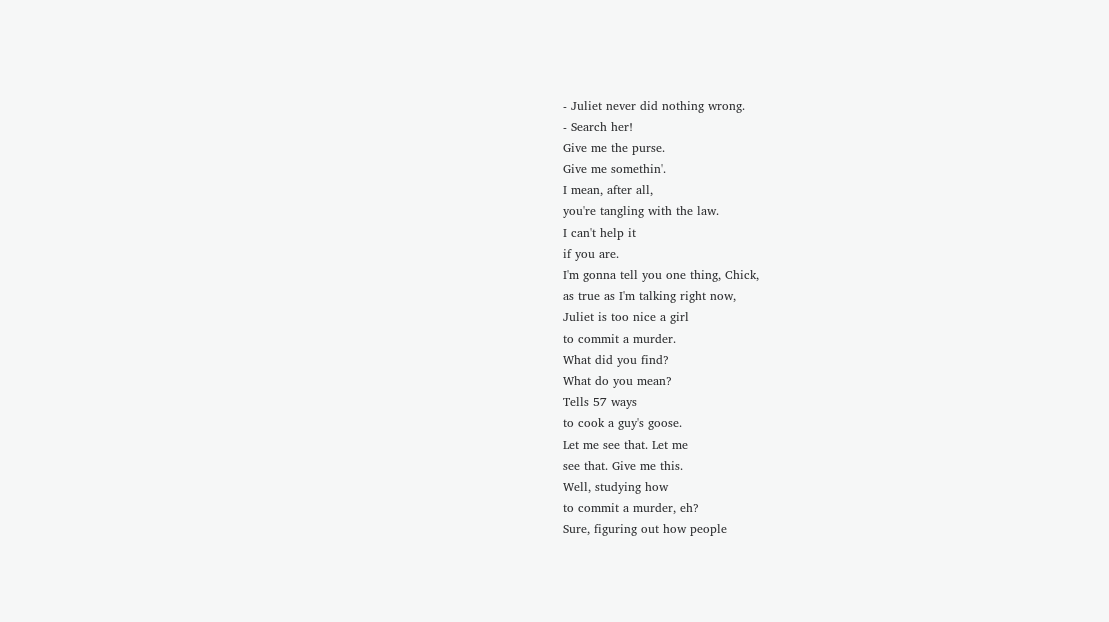- Juliet never did nothing wrong.
- Search her!
Give me the purse.
Give me somethin'.
I mean, after all,
you're tangling with the law.
I can't help it
if you are.
I'm gonna tell you one thing, Chick,
as true as I'm talking right now,
Juliet is too nice a girl
to commit a murder.
What did you find?
What do you mean?
Tells 57 ways
to cook a guy's goose.
Let me see that. Let me
see that. Give me this.
Well, studying how
to commit a murder, eh?
Sure, figuring out how people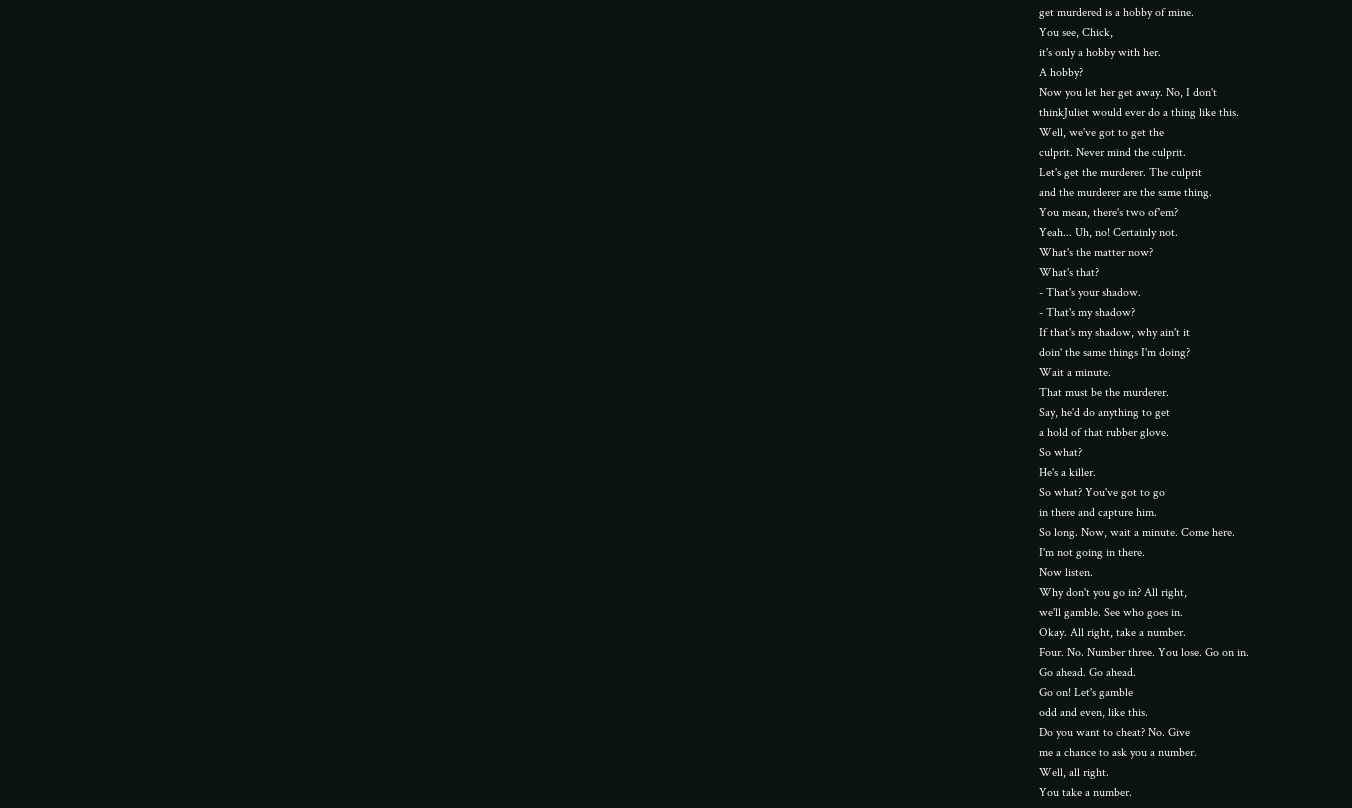get murdered is a hobby of mine.
You see, Chick,
it's only a hobby with her.
A hobby?
Now you let her get away. No, I don't
thinkJuliet would ever do a thing like this.
Well, we've got to get the
culprit. Never mind the culprit.
Let's get the murderer. The culprit
and the murderer are the same thing.
You mean, there's two of'em?
Yeah... Uh, no! Certainly not.
What's the matter now?
What's that?
- That's your shadow.
- That's my shadow?
If that's my shadow, why ain't it
doin' the same things I'm doing?
Wait a minute.
That must be the murderer.
Say, he'd do anything to get
a hold of that rubber glove.
So what?
He's a killer.
So what? You've got to go
in there and capture him.
So long. Now, wait a minute. Come here.
I'm not going in there.
Now listen.
Why don't you go in? All right,
we'll gamble. See who goes in.
Okay. All right, take a number.
Four. No. Number three. You lose. Go on in.
Go ahead. Go ahead.
Go on! Let's gamble
odd and even, like this.
Do you want to cheat? No. Give
me a chance to ask you a number.
Well, all right.
You take a number.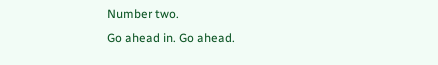Number two.
Go ahead in. Go ahead.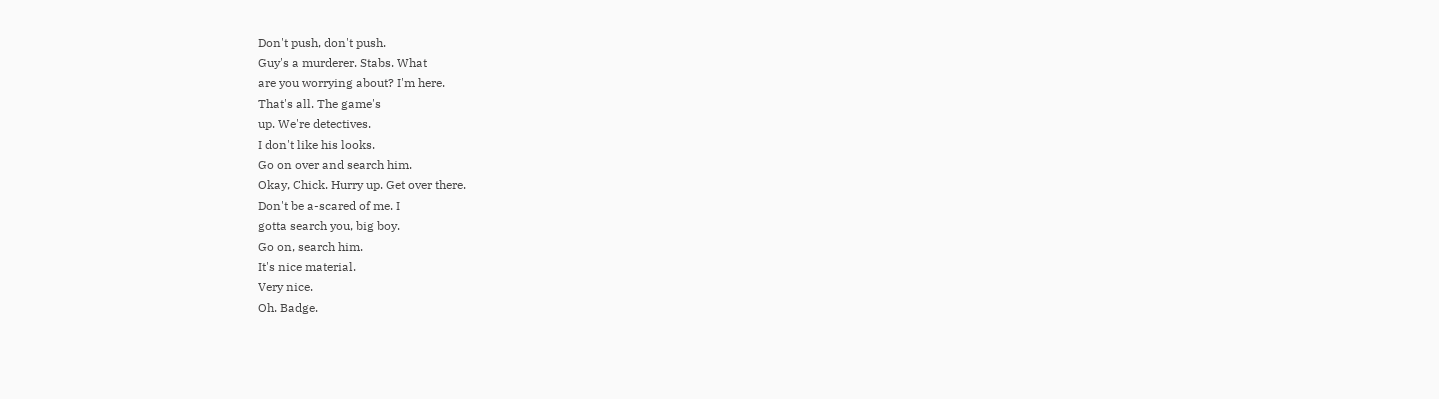Don't push, don't push.
Guy's a murderer. Stabs. What
are you worrying about? I'm here.
That's all. The game's
up. We're detectives.
I don't like his looks.
Go on over and search him.
Okay, Chick. Hurry up. Get over there.
Don't be a-scared of me. I
gotta search you, big boy.
Go on, search him.
It's nice material.
Very nice.
Oh. Badge.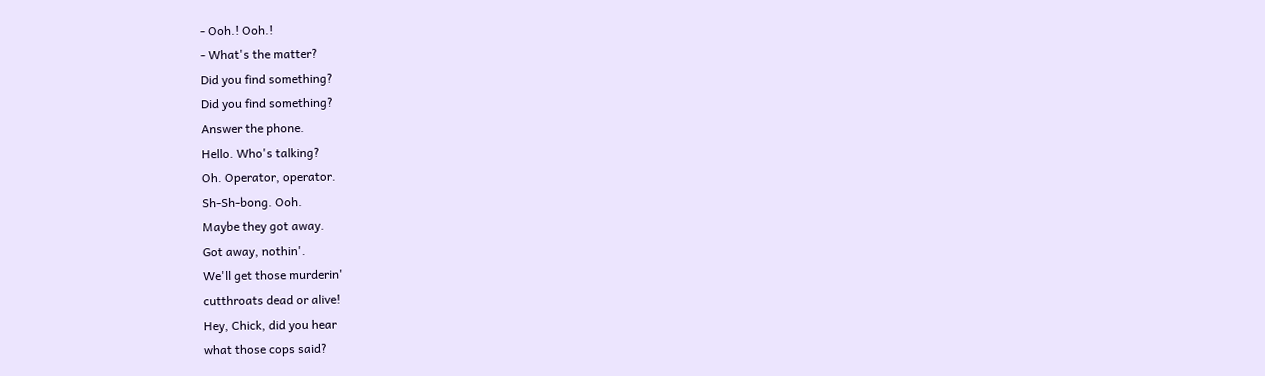- Ooh.! Ooh.!
- What's the matter?
Did you find something?
Did you find something?
Answer the phone.
Hello. Who's talking?
Oh. Operator, operator.
Sh-Sh-bong. Ooh.
Maybe they got away.
Got away, nothin'.
We'll get those murderin'
cutthroats dead or alive!
Hey, Chick, did you hear
what those cops said?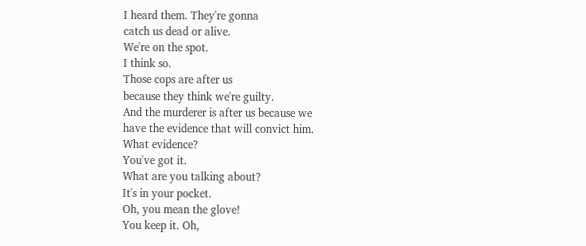I heard them. They're gonna
catch us dead or alive.
We're on the spot.
I think so.
Those cops are after us
because they think we're guilty.
And the murderer is after us because we
have the evidence that will convict him.
What evidence?
You've got it.
What are you talking about?
It's in your pocket.
Oh, you mean the glove!
You keep it. Oh,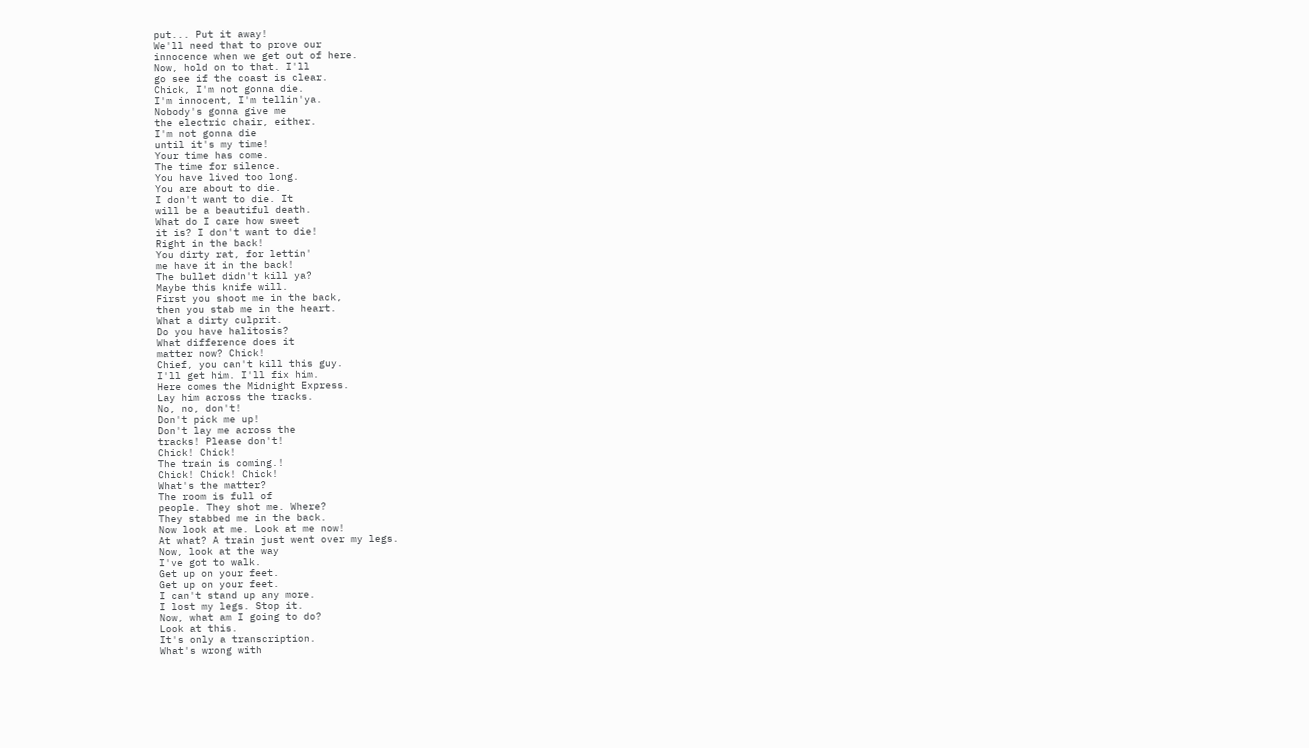put... Put it away!
We'll need that to prove our
innocence when we get out of here.
Now, hold on to that. I'll
go see if the coast is clear.
Chick, I'm not gonna die.
I'm innocent, I'm tellin'ya.
Nobody's gonna give me
the electric chair, either.
I'm not gonna die
until it's my time!
Your time has come.
The time for silence.
You have lived too long.
You are about to die.
I don't want to die. It
will be a beautiful death.
What do I care how sweet
it is? I don't want to die!
Right in the back!
You dirty rat, for lettin'
me have it in the back!
The bullet didn't kill ya?
Maybe this knife will.
First you shoot me in the back,
then you stab me in the heart.
What a dirty culprit.
Do you have halitosis?
What difference does it
matter now? Chick!
Chief, you can't kill this guy.
I'll get him. I'll fix him.
Here comes the Midnight Express.
Lay him across the tracks.
No, no, don't!
Don't pick me up!
Don't lay me across the
tracks! Please don't!
Chick! Chick!
The train is coming.!
Chick! Chick! Chick!
What's the matter?
The room is full of
people. They shot me. Where?
They stabbed me in the back.
Now look at me. Look at me now!
At what? A train just went over my legs.
Now, look at the way
I've got to walk.
Get up on your feet.
Get up on your feet.
I can't stand up any more.
I lost my legs. Stop it.
Now, what am I going to do?
Look at this.
It's only a transcription.
What's wrong with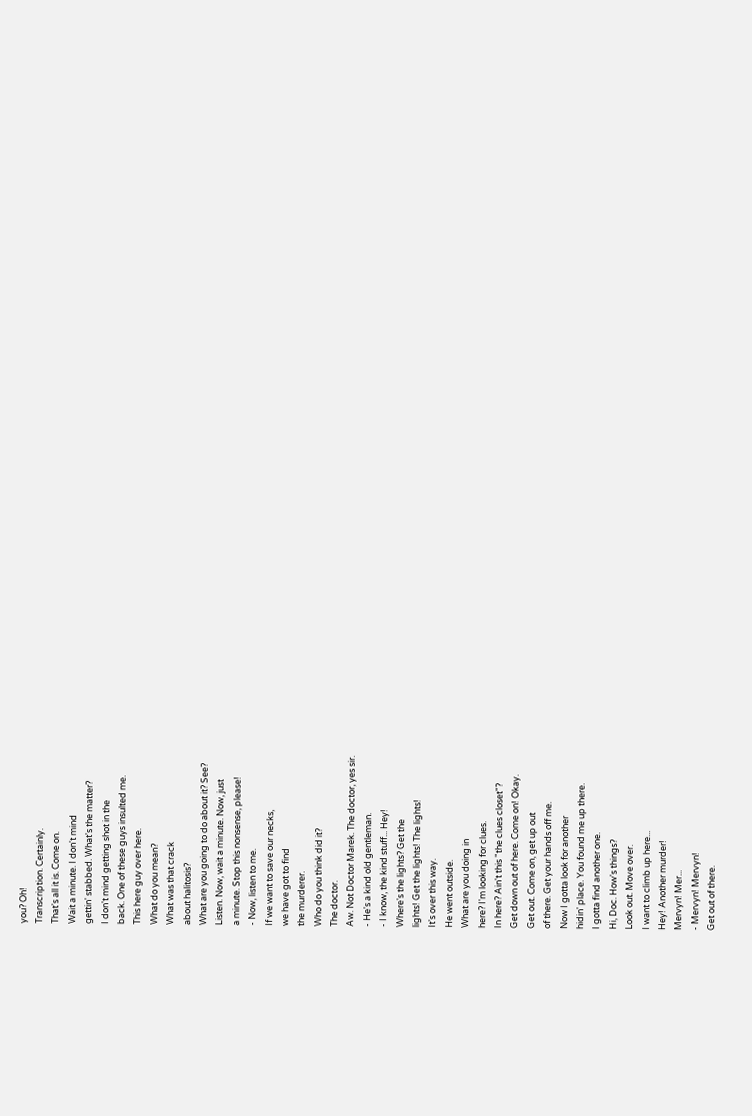you? Oh!
Transcription. Certainly.
That's all it is. Come on.
Wait a minute. I don't mind
gettin' stabbed. What's the matter?
I don't mind getting shot in the
back. One of these guys insulted me.
This here guy over here.
What do you mean?
What was that crack
about halitosis?
What are you going to do about it? See?
Listen. Now, wait a minute. Now, just
a minute. Stop this nonsense, please!
- Now, listen to me.
If we want to save our necks,
we have got to find
the murderer.
Who do you think did it?
The doctor.
Aw. Not Doctor Marek. The doctor, yes sir.
- He's a kind old gentleman.
- I know, the kind stuff... Hey!
Where's the lights? Get the
lights! Get the lights! The lights!
It's over this way.
He went outside.
What are you doing in
here? I'm looking for clues.
In here? Ain't this "the clues closet"?
Get down out of here. Come on! Okay.
Get out. Come on, get up out
of there. Get your hands off me.
Now I gotta look for another
hidin' place. You found me up there.
I gotta find another one.
Hi, Doc. How's things?
Look out. Move over.
I want to climb up here...
Hey! Another murder!
Mervyn! Mer...
- Mervyn! Mervyn!
Get out of there.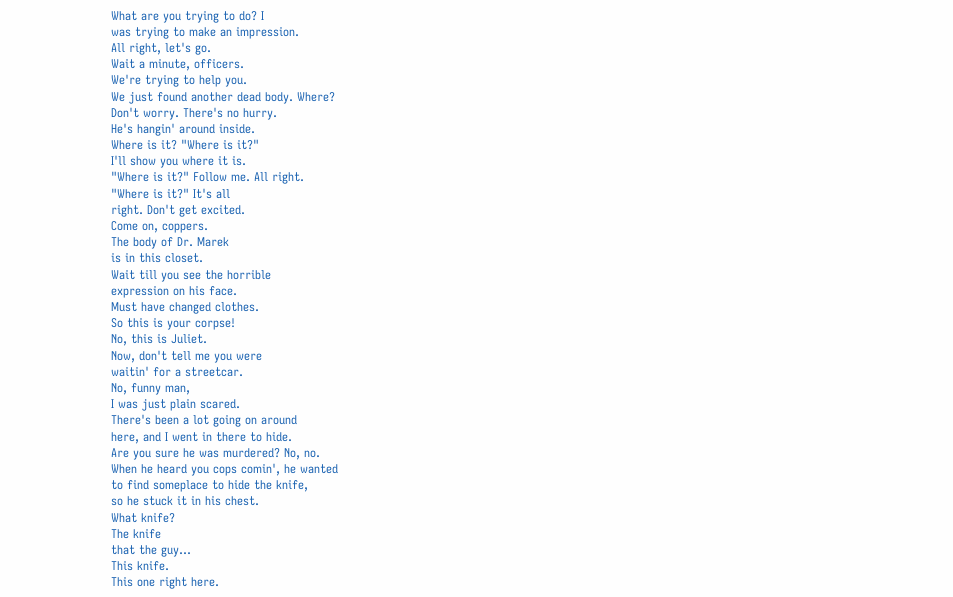What are you trying to do? I
was trying to make an impression.
All right, let's go.
Wait a minute, officers.
We're trying to help you.
We just found another dead body. Where?
Don't worry. There's no hurry.
He's hangin' around inside.
Where is it? "Where is it?"
I'll show you where it is.
"Where is it?" Follow me. All right.
"Where is it?" It's all
right. Don't get excited.
Come on, coppers.
The body of Dr. Marek
is in this closet.
Wait till you see the horrible
expression on his face.
Must have changed clothes.
So this is your corpse!
No, this is Juliet.
Now, don't tell me you were
waitin' for a streetcar.
No, funny man,
I was just plain scared.
There's been a lot going on around
here, and I went in there to hide.
Are you sure he was murdered? No, no.
When he heard you cops comin', he wanted
to find someplace to hide the knife,
so he stuck it in his chest.
What knife?
The knife
that the guy...
This knife.
This one right here.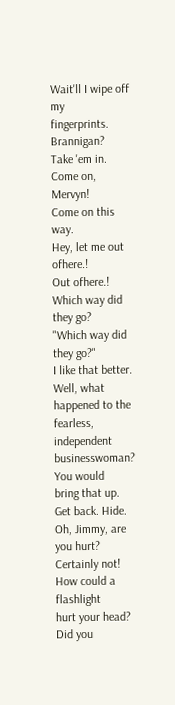Wait'll I wipe off my
fingerprints. Brannigan?
Take 'em in.
Come on, Mervyn!
Come on this way.
Hey, let me out ofhere.!
Out ofhere.!
Which way did they go?
"Which way did they go?"
I like that better.
Well, what happened to the
fearless, independent businesswoman?
You would
bring that up.
Get back. Hide.
Oh, Jimmy, are you hurt? Certainly not!
How could a flashlight
hurt your head?
Did you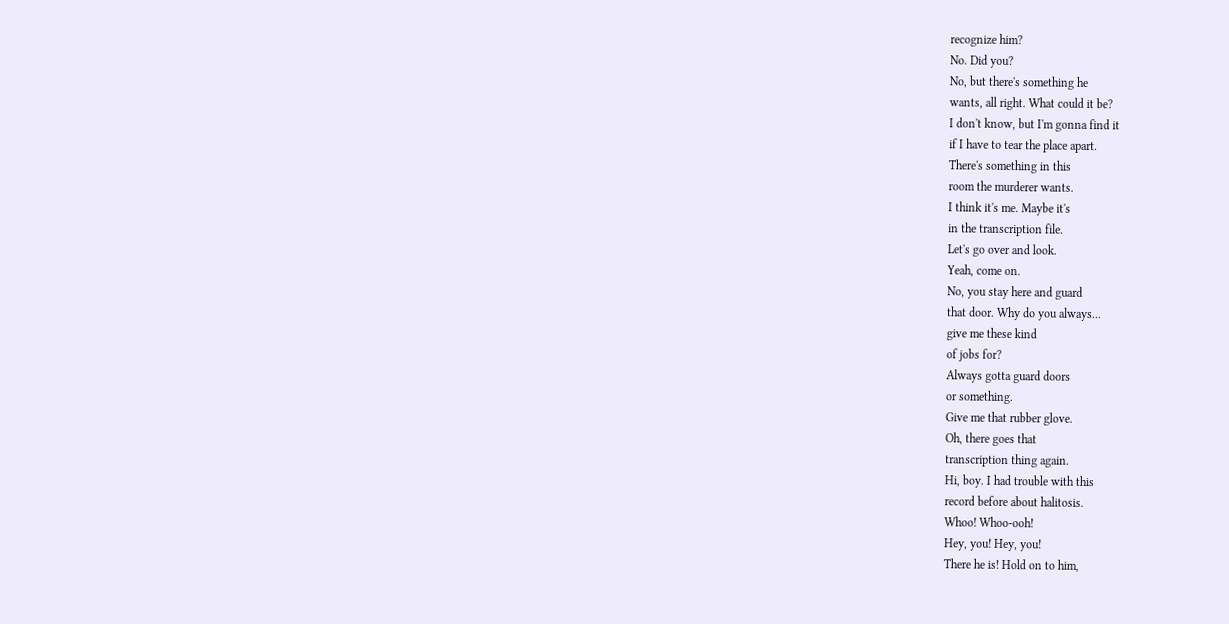recognize him?
No. Did you?
No, but there's something he
wants, all right. What could it be?
I don't know, but I'm gonna find it
if I have to tear the place apart.
There's something in this
room the murderer wants.
I think it's me. Maybe it's
in the transcription file.
Let's go over and look.
Yeah, come on.
No, you stay here and guard
that door. Why do you always...
give me these kind
of jobs for?
Always gotta guard doors
or something.
Give me that rubber glove.
Oh, there goes that
transcription thing again.
Hi, boy. I had trouble with this
record before about halitosis.
Whoo! Whoo-ooh!
Hey, you! Hey, you!
There he is! Hold on to him,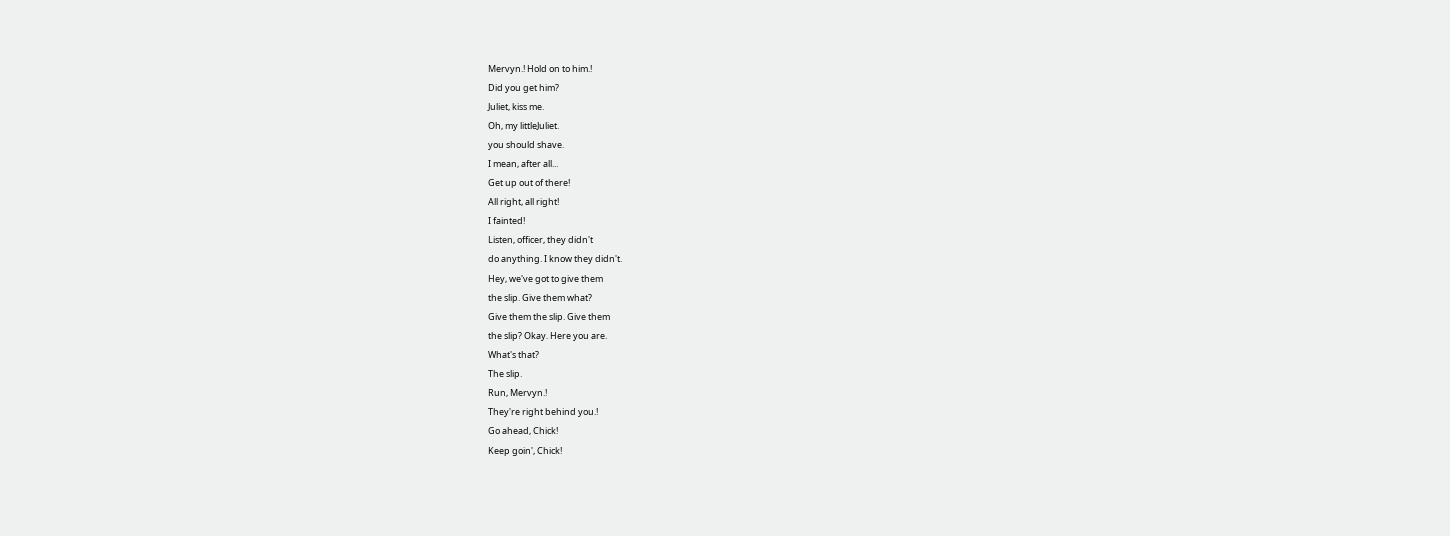Mervyn.! Hold on to him.!
Did you get him?
Juliet, kiss me.
Oh, my littleJuliet.
you should shave.
I mean, after all...
Get up out of there!
All right, all right!
I fainted!
Listen, officer, they didn't
do anything. I know they didn't.
Hey, we've got to give them
the slip. Give them what?
Give them the slip. Give them
the slip? Okay. Here you are.
What's that?
The slip.
Run, Mervyn.!
They're right behind you.!
Go ahead, Chick!
Keep goin', Chick!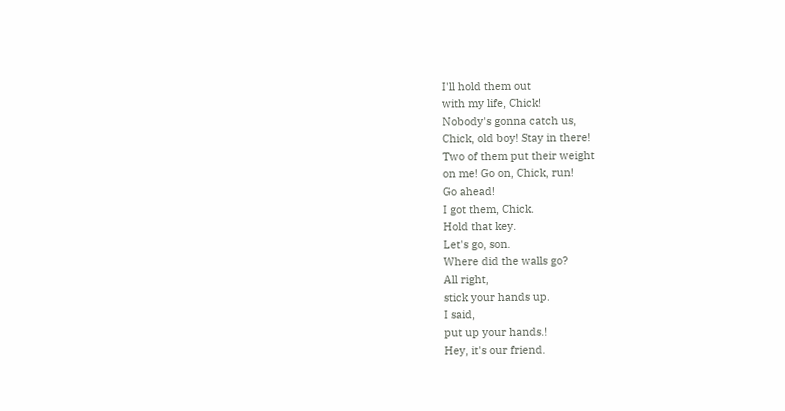I'll hold them out
with my life, Chick!
Nobody's gonna catch us,
Chick, old boy! Stay in there!
Two of them put their weight
on me! Go on, Chick, run!
Go ahead!
I got them, Chick.
Hold that key.
Let's go, son.
Where did the walls go?
All right,
stick your hands up.
I said,
put up your hands.!
Hey, it's our friend.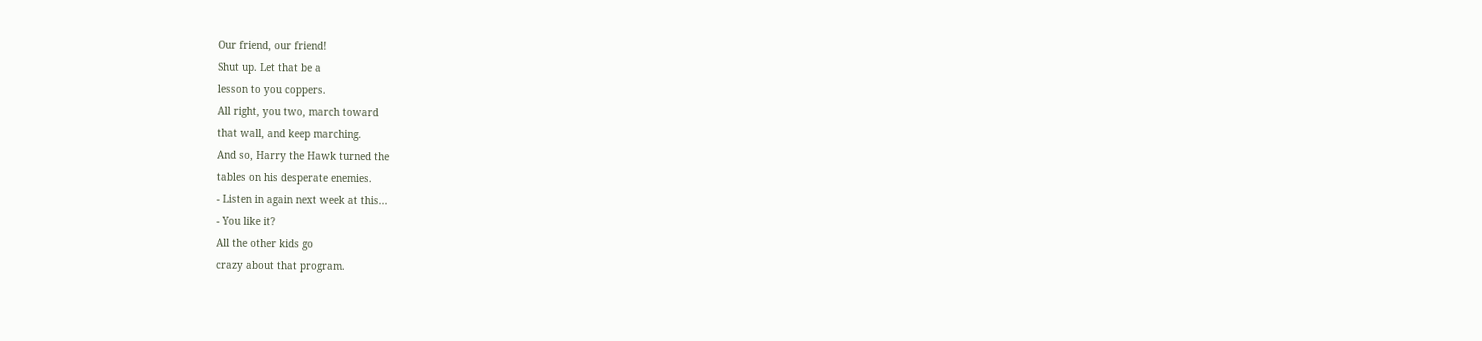Our friend, our friend!
Shut up. Let that be a
lesson to you coppers.
All right, you two, march toward
that wall, and keep marching.
And so, Harry the Hawk turned the
tables on his desperate enemies.
- Listen in again next week at this...
- You like it?
All the other kids go
crazy about that program.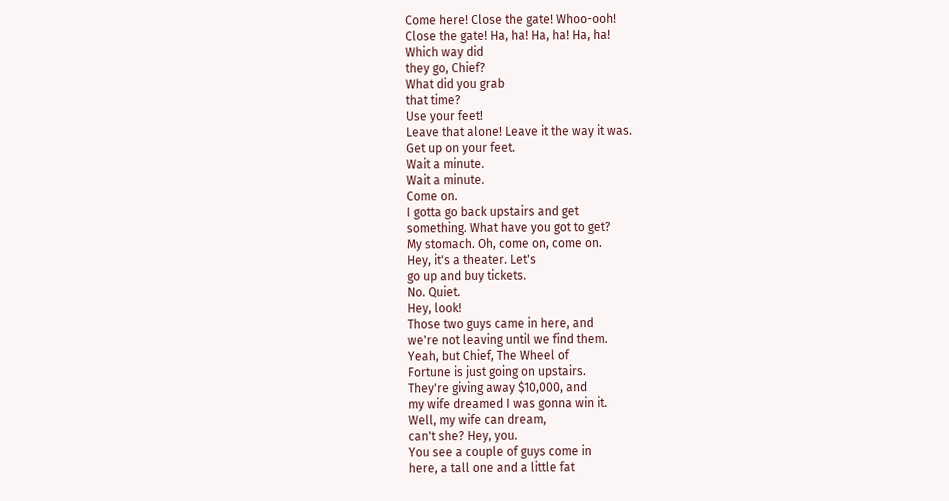Come here! Close the gate! Whoo-ooh!
Close the gate! Ha, ha! Ha, ha! Ha, ha!
Which way did
they go, Chief?
What did you grab
that time?
Use your feet!
Leave that alone! Leave it the way it was.
Get up on your feet.
Wait a minute.
Wait a minute.
Come on.
I gotta go back upstairs and get
something. What have you got to get?
My stomach. Oh, come on, come on.
Hey, it's a theater. Let's
go up and buy tickets.
No. Quiet.
Hey, look!
Those two guys came in here, and
we're not leaving until we find them.
Yeah, but Chief, The Wheel of
Fortune is just going on upstairs.
They're giving away $10,000, and
my wife dreamed I was gonna win it.
Well, my wife can dream,
can't she? Hey, you.
You see a couple of guys come in
here, a tall one and a little fat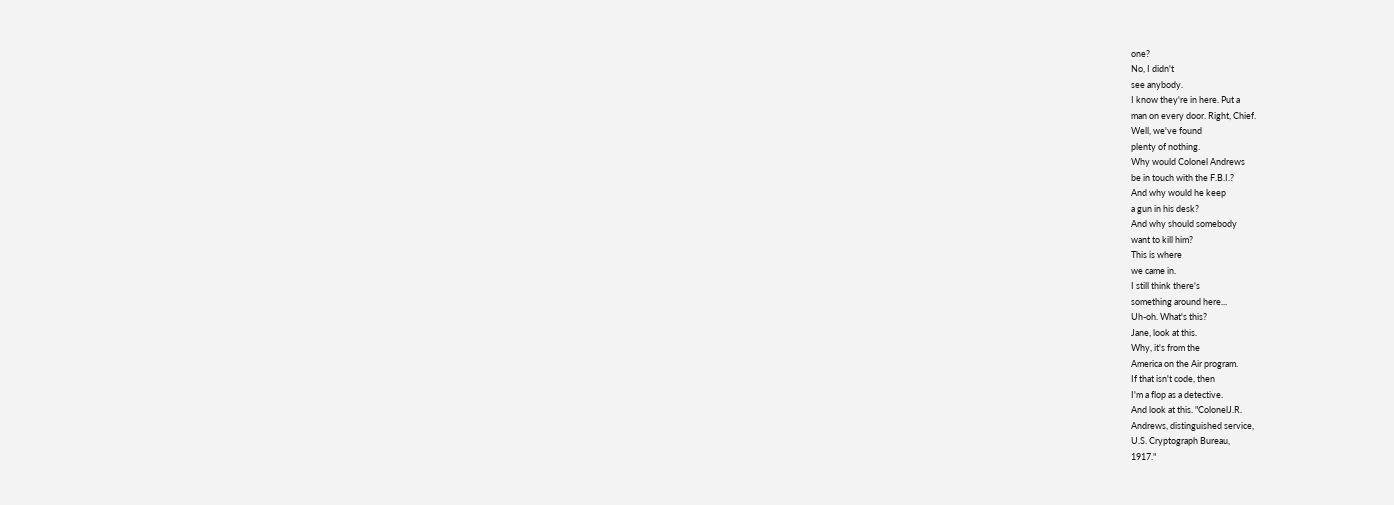one?
No, I didn't
see anybody.
I know they're in here. Put a
man on every door. Right, Chief.
Well, we've found
plenty of nothing.
Why would Colonel Andrews
be in touch with the F.B.I.?
And why would he keep
a gun in his desk?
And why should somebody
want to kill him?
This is where
we came in.
I still think there's
something around here...
Uh-oh. What's this?
Jane, look at this.
Why, it's from the
America on the Air program.
If that isn't code, then
I'm a flop as a detective.
And look at this. "ColonelJ.R.
Andrews, distinguished service,
U.S. Cryptograph Bureau,
1917."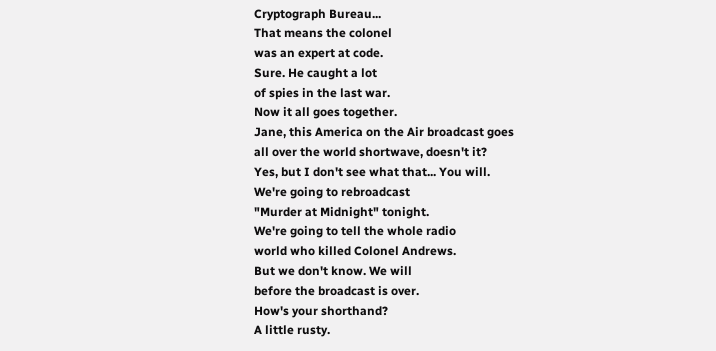Cryptograph Bureau...
That means the colonel
was an expert at code.
Sure. He caught a lot
of spies in the last war.
Now it all goes together.
Jane, this America on the Air broadcast goes
all over the world shortwave, doesn't it?
Yes, but I don't see what that... You will.
We're going to rebroadcast
"Murder at Midnight" tonight.
We're going to tell the whole radio
world who killed Colonel Andrews.
But we don't know. We will
before the broadcast is over.
How's your shorthand?
A little rusty.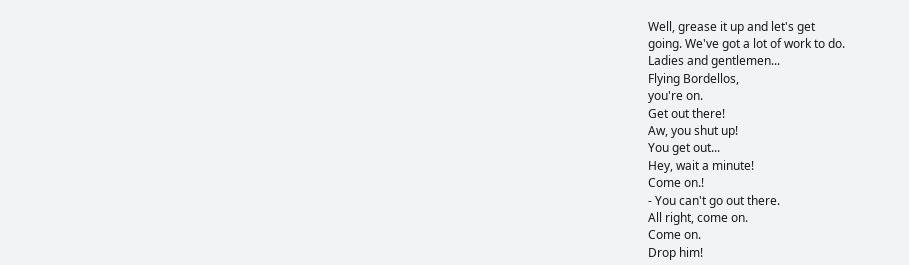Well, grease it up and let's get
going. We've got a lot of work to do.
Ladies and gentlemen...
Flying Bordellos,
you're on.
Get out there!
Aw, you shut up!
You get out...
Hey, wait a minute!
Come on.!
- You can't go out there.
All right, come on.
Come on.
Drop him!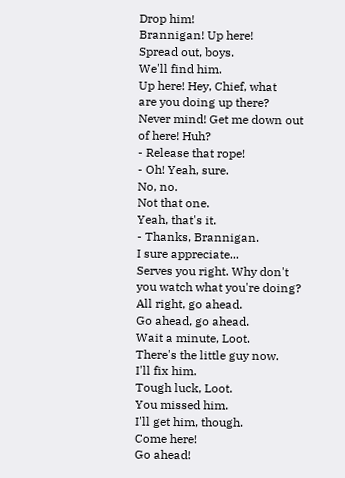Drop him!
Brannigan! Up here!
Spread out, boys.
We'll find him.
Up here! Hey, Chief, what
are you doing up there?
Never mind! Get me down out of here! Huh?
- Release that rope!
- Oh! Yeah, sure.
No, no.
Not that one.
Yeah, that's it.
- Thanks, Brannigan.
I sure appreciate...
Serves you right. Why don't
you watch what you're doing?
All right, go ahead.
Go ahead, go ahead.
Wait a minute, Loot.
There's the little guy now.
I'll fix him.
Tough luck, Loot.
You missed him.
I'll get him, though.
Come here!
Go ahead!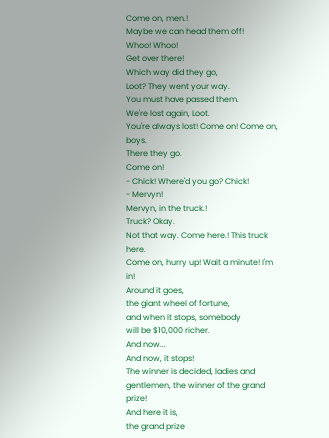Come on, men.!
Maybe we can head them off!
Whoo! Whoo!
Get over there!
Which way did they go,
Loot? They went your way.
You must have passed them.
We're lost again, Loot.
You're always lost! Come on! Come on, boys.
There they go.
Come on!
- Chick! Where'd you go? Chick!
- Mervyn!
Mervyn, in the truck.!
Truck? Okay.
Not that way. Come here.! This truck here.
Come on, hurry up! Wait a minute! I'm in!
Around it goes,
the giant wheel of fortune,
and when it stops, somebody
will be $10,000 richer.
And now...
And now, it stops!
The winner is decided, ladies and
gentlemen, the winner of the grand prize!
And here it is,
the grand prize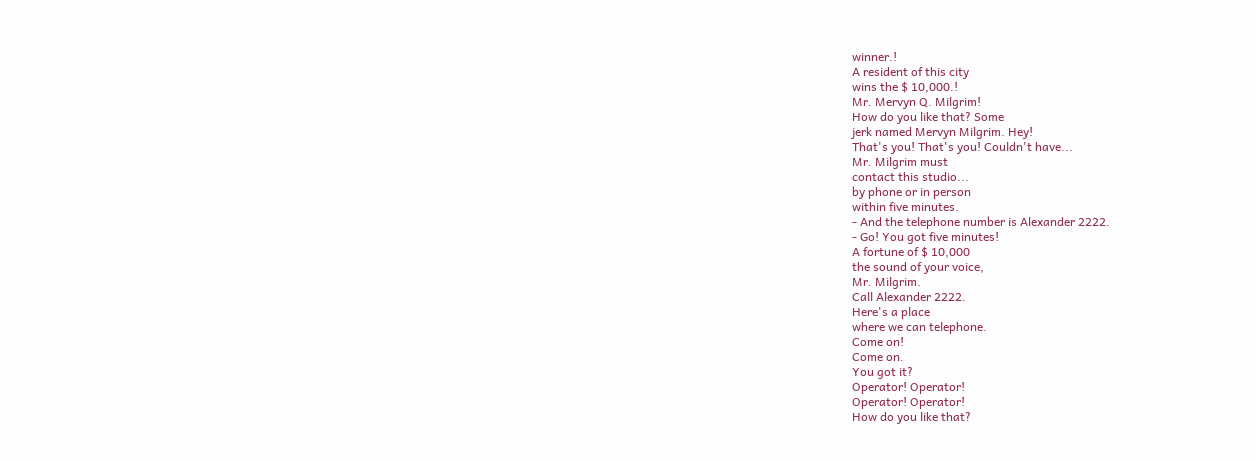winner.!
A resident of this city
wins the $ 10,000.!
Mr. Mervyn Q. Milgrim!
How do you like that? Some
jerk named Mervyn Milgrim. Hey!
That's you! That's you! Couldn't have...
Mr. Milgrim must
contact this studio...
by phone or in person
within five minutes.
- And the telephone number is Alexander 2222.
- Go! You got five minutes!
A fortune of $ 10,000
the sound of your voice,
Mr. Milgrim.
Call Alexander 2222.
Here's a place
where we can telephone.
Come on!
Come on.
You got it?
Operator! Operator!
Operator! Operator!
How do you like that?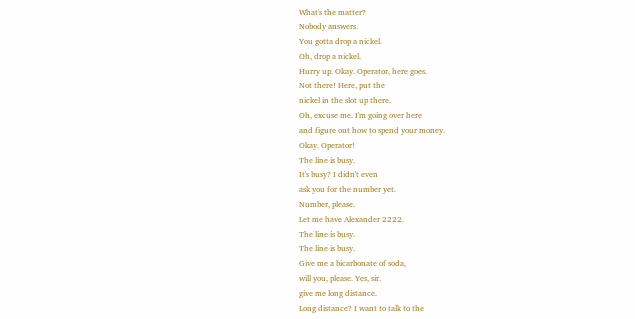What's the matter?
Nobody answers.
You gotta drop a nickel.
Oh, drop a nickel.
Hurry up. Okay. Operator, here goes.
Not there! Here, put the
nickel in the slot up there.
Oh, excuse me. I'm going over here
and figure out how to spend your money.
Okay. Operator!
The line is busy.
It's busy? I didn't even
ask you for the number yet.
Number, please.
Let me have Alexander 2222.
The line is busy.
The line is busy.
Give me a bicarbonate of soda,
will you, please. Yes, sir.
give me long distance.
Long distance? I want to talk to the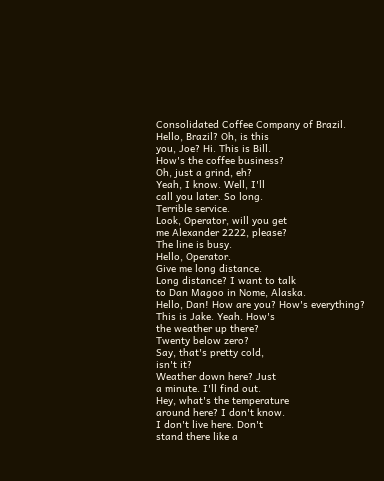Consolidated Coffee Company of Brazil.
Hello, Brazil? Oh, is this
you, Joe? Hi. This is Bill.
How's the coffee business?
Oh, just a grind, eh?
Yeah, I know. Well, I'll
call you later. So long.
Terrible service.
Look, Operator, will you get
me Alexander 2222, please?
The line is busy.
Hello, Operator.
Give me long distance.
Long distance? I want to talk
to Dan Magoo in Nome, Alaska.
Hello, Dan! How are you? How's everything?
This is Jake. Yeah. How's
the weather up there?
Twenty below zero?
Say, that's pretty cold,
isn't it?
Weather down here? Just
a minute. I'll find out.
Hey, what's the temperature
around here? I don't know.
I don't live here. Don't
stand there like a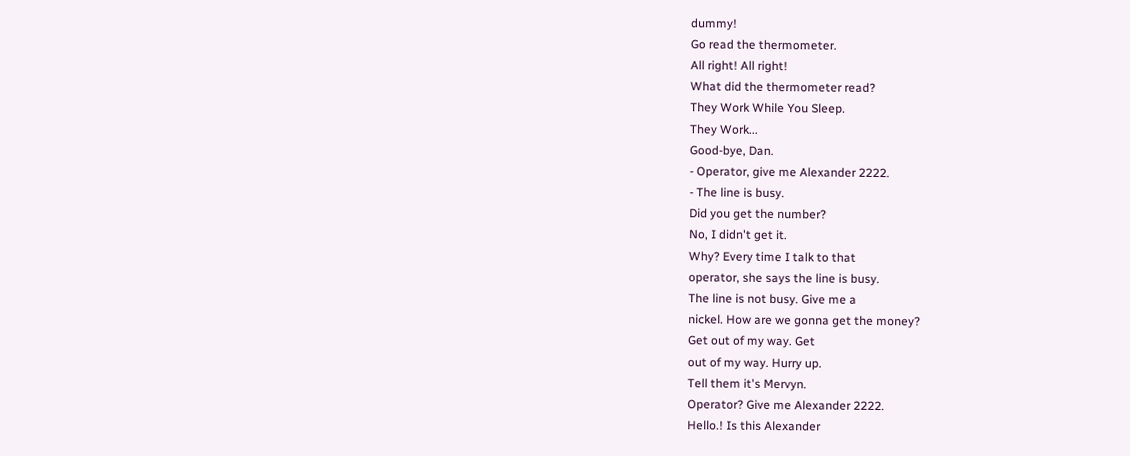dummy!
Go read the thermometer.
All right! All right!
What did the thermometer read?
They Work While You Sleep.
They Work...
Good-bye, Dan.
- Operator, give me Alexander 2222.
- The line is busy.
Did you get the number?
No, I didn't get it.
Why? Every time I talk to that
operator, she says the line is busy.
The line is not busy. Give me a
nickel. How are we gonna get the money?
Get out of my way. Get
out of my way. Hurry up.
Tell them it's Mervyn.
Operator? Give me Alexander 2222.
Hello.! Is this Alexander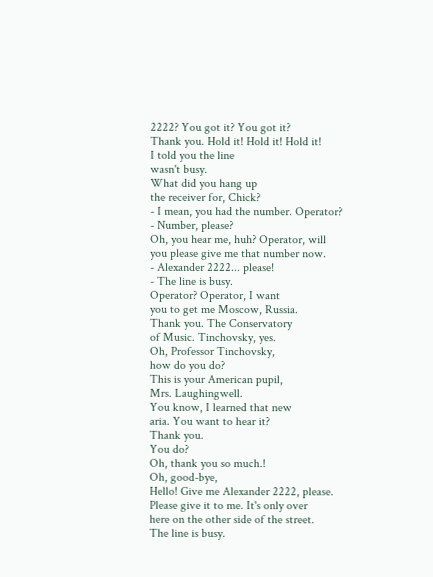2222? You got it? You got it?
Thank you. Hold it! Hold it! Hold it!
I told you the line
wasn't busy.
What did you hang up
the receiver for, Chick?
- I mean, you had the number. Operator?
- Number, please?
Oh, you hear me, huh? Operator, will
you please give me that number now.
- Alexander 2222... please!
- The line is busy.
Operator? Operator, I want
you to get me Moscow, Russia.
Thank you. The Conservatory
of Music. Tinchovsky, yes.
Oh, Professor Tinchovsky,
how do you do?
This is your American pupil,
Mrs. Laughingwell.
You know, I learned that new
aria. You want to hear it?
Thank you.
You do?
Oh, thank you so much.!
Oh, good-bye,
Hello! Give me Alexander 2222, please.
Please give it to me. It's only over
here on the other side of the street.
The line is busy.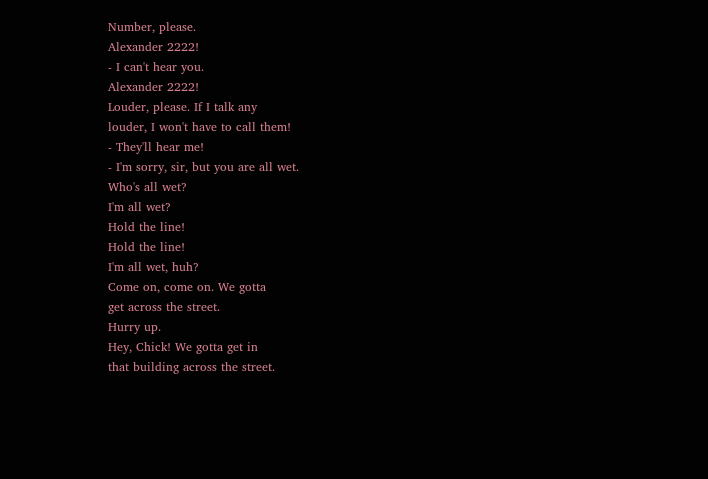Number, please.
Alexander 2222!
- I can't hear you.
Alexander 2222!
Louder, please. If I talk any
louder, I won't have to call them!
- They'll hear me!
- I'm sorry, sir, but you are all wet.
Who's all wet?
I'm all wet?
Hold the line!
Hold the line!
I'm all wet, huh?
Come on, come on. We gotta
get across the street.
Hurry up.
Hey, Chick! We gotta get in
that building across the street.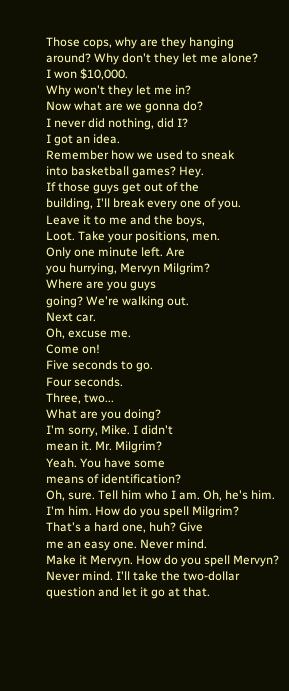Those cops, why are they hanging
around? Why don't they let me alone?
I won $10,000.
Why won't they let me in?
Now what are we gonna do?
I never did nothing, did I?
I got an idea.
Remember how we used to sneak
into basketball games? Hey.
If those guys get out of the
building, I'll break every one of you.
Leave it to me and the boys,
Loot. Take your positions, men.
Only one minute left. Are
you hurrying, Mervyn Milgrim?
Where are you guys
going? We're walking out.
Next car.
Oh, excuse me.
Come on!
Five seconds to go.
Four seconds.
Three, two...
What are you doing?
I'm sorry, Mike. I didn't
mean it. Mr. Milgrim?
Yeah. You have some
means of identification?
Oh, sure. Tell him who I am. Oh, he's him.
I'm him. How do you spell Milgrim?
That's a hard one, huh? Give
me an easy one. Never mind.
Make it Mervyn. How do you spell Mervyn?
Never mind. I'll take the two-dollar
question and let it go at that.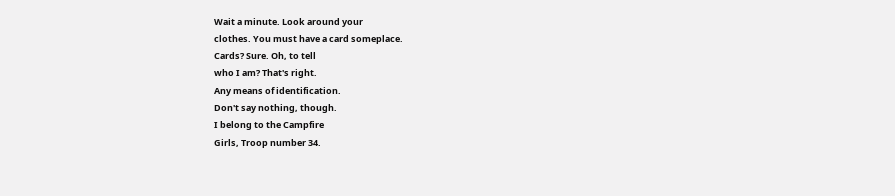Wait a minute. Look around your
clothes. You must have a card someplace.
Cards? Sure. Oh, to tell
who I am? That's right.
Any means of identification.
Don't say nothing, though.
I belong to the Campfire
Girls, Troop number 34.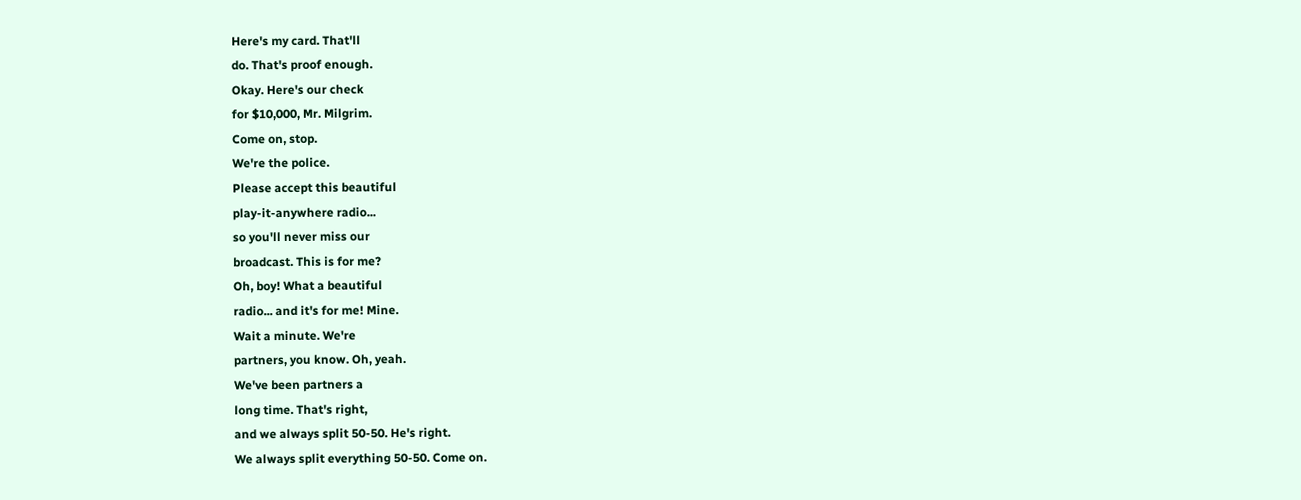Here's my card. That'll
do. That's proof enough.
Okay. Here's our check
for $10,000, Mr. Milgrim.
Come on, stop.
We're the police.
Please accept this beautiful
play-it-anywhere radio...
so you'll never miss our
broadcast. This is for me?
Oh, boy! What a beautiful
radio... and it's for me! Mine.
Wait a minute. We're
partners, you know. Oh, yeah.
We've been partners a
long time. That's right,
and we always split 50-50. He's right.
We always split everything 50-50. Come on.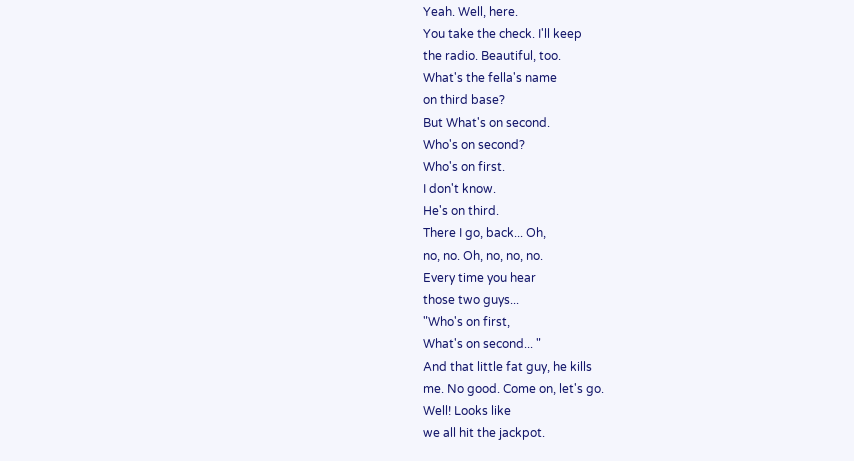Yeah. Well, here.
You take the check. I'll keep
the radio. Beautiful, too.
What's the fella's name
on third base?
But What's on second.
Who's on second?
Who's on first.
I don't know.
He's on third.
There I go, back... Oh,
no, no. Oh, no, no, no.
Every time you hear
those two guys...
"Who's on first,
What's on second... "
And that little fat guy, he kills
me. No good. Come on, let's go.
Well! Looks like
we all hit the jackpot.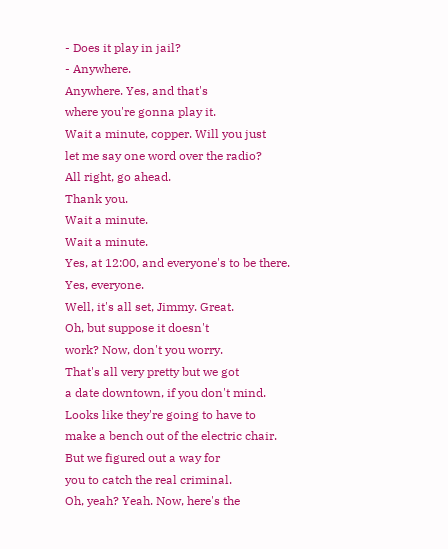- Does it play in jail?
- Anywhere.
Anywhere. Yes, and that's
where you're gonna play it.
Wait a minute, copper. Will you just
let me say one word over the radio?
All right, go ahead.
Thank you.
Wait a minute.
Wait a minute.
Yes, at 12:00, and everyone's to be there.
Yes, everyone.
Well, it's all set, Jimmy. Great.
Oh, but suppose it doesn't
work? Now, don't you worry.
That's all very pretty but we got
a date downtown, if you don't mind.
Looks like they're going to have to
make a bench out of the electric chair.
But we figured out a way for
you to catch the real criminal.
Oh, yeah? Yeah. Now, here's the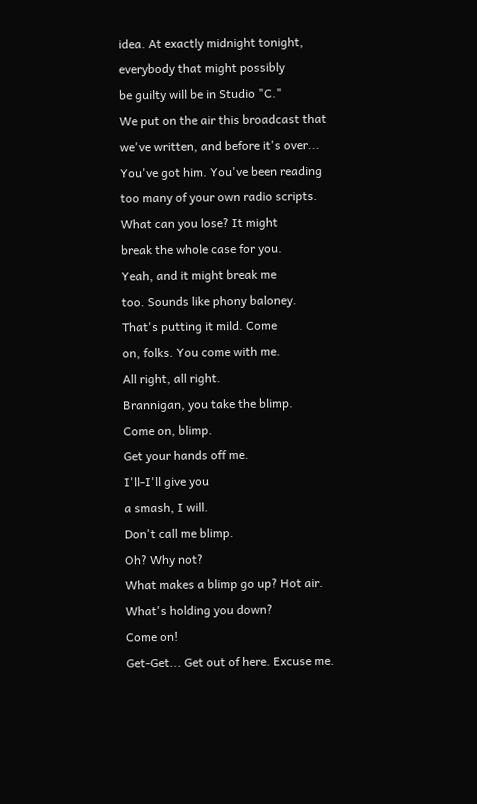idea. At exactly midnight tonight,
everybody that might possibly
be guilty will be in Studio "C."
We put on the air this broadcast that
we've written, and before it's over...
You've got him. You've been reading
too many of your own radio scripts.
What can you lose? It might
break the whole case for you.
Yeah, and it might break me
too. Sounds like phony baloney.
That's putting it mild. Come
on, folks. You come with me.
All right, all right.
Brannigan, you take the blimp.
Come on, blimp.
Get your hands off me.
I'll-I'll give you
a smash, I will.
Don't call me blimp.
Oh? Why not?
What makes a blimp go up? Hot air.
What's holding you down?
Come on!
Get-Get... Get out of here. Excuse me.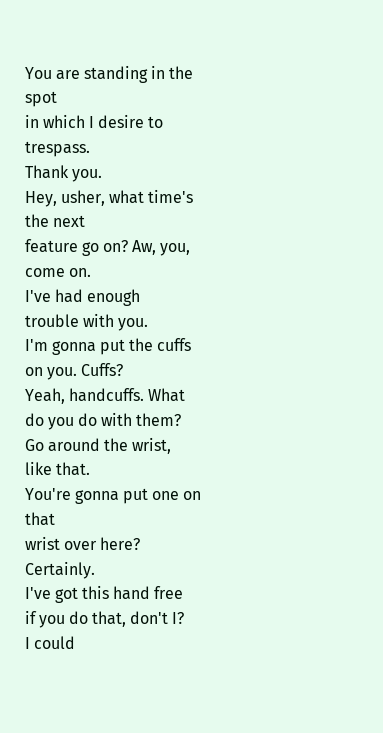You are standing in the spot
in which I desire to trespass.
Thank you.
Hey, usher, what time's the next
feature go on? Aw, you, come on.
I've had enough
trouble with you.
I'm gonna put the cuffs on you. Cuffs?
Yeah, handcuffs. What do you do with them?
Go around the wrist,
like that.
You're gonna put one on that
wrist over here? Certainly.
I've got this hand free
if you do that, don't I?
I could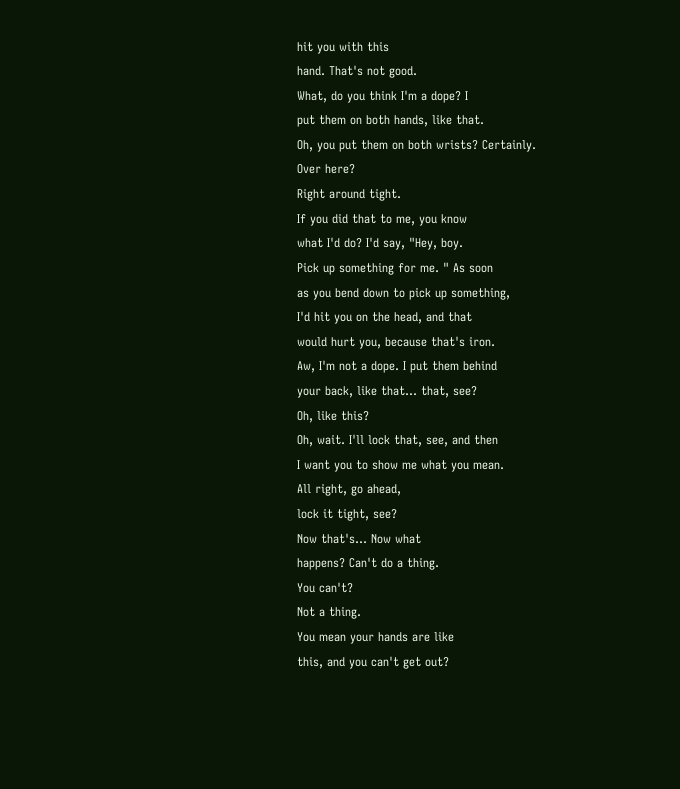hit you with this
hand. That's not good.
What, do you think I'm a dope? I
put them on both hands, like that.
Oh, you put them on both wrists? Certainly.
Over here?
Right around tight.
If you did that to me, you know
what I'd do? I'd say, "Hey, boy.
Pick up something for me. " As soon
as you bend down to pick up something,
I'd hit you on the head, and that
would hurt you, because that's iron.
Aw, I'm not a dope. I put them behind
your back, like that... that, see?
Oh, like this?
Oh, wait. I'll lock that, see, and then
I want you to show me what you mean.
All right, go ahead,
lock it tight, see?
Now that's... Now what
happens? Can't do a thing.
You can't?
Not a thing.
You mean your hands are like
this, and you can't get out?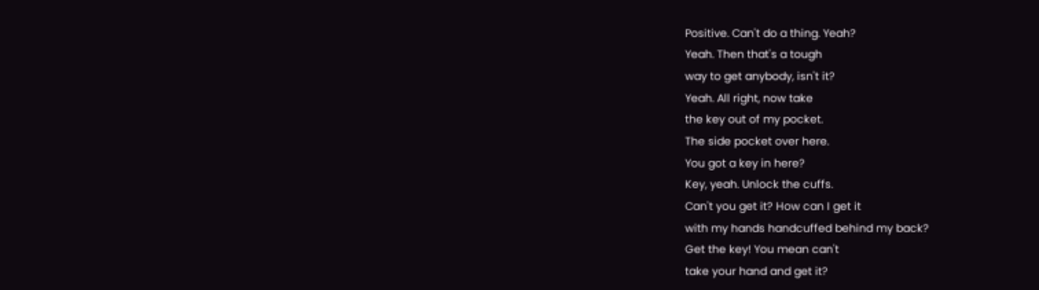Positive. Can't do a thing. Yeah?
Yeah. Then that's a tough
way to get anybody, isn't it?
Yeah. All right, now take
the key out of my pocket.
The side pocket over here.
You got a key in here?
Key, yeah. Unlock the cuffs.
Can't you get it? How can I get it
with my hands handcuffed behind my back?
Get the key! You mean can't
take your hand and get it?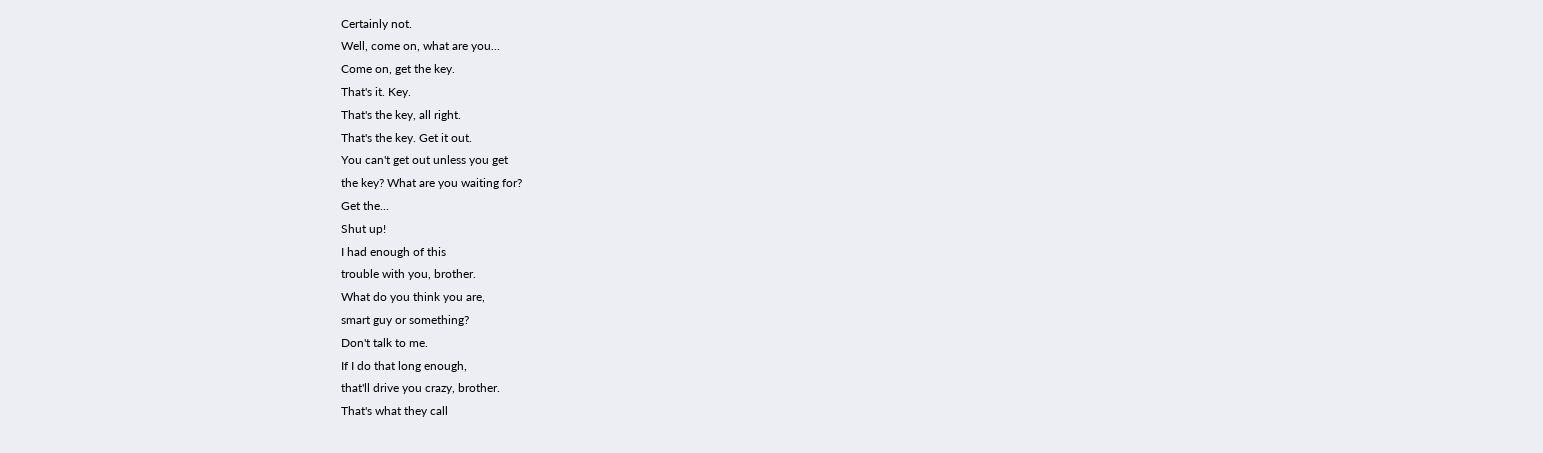Certainly not.
Well, come on, what are you...
Come on, get the key.
That's it. Key.
That's the key, all right.
That's the key. Get it out.
You can't get out unless you get
the key? What are you waiting for?
Get the...
Shut up!
I had enough of this
trouble with you, brother.
What do you think you are,
smart guy or something?
Don't talk to me.
If I do that long enough,
that'll drive you crazy, brother.
That's what they call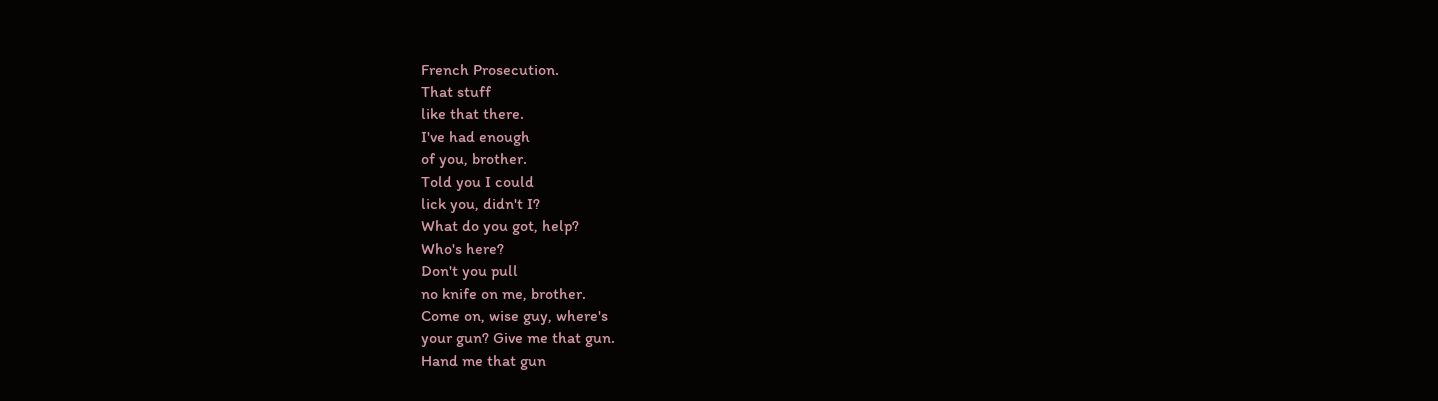French Prosecution.
That stuff
like that there.
I've had enough
of you, brother.
Told you I could
lick you, didn't I?
What do you got, help?
Who's here?
Don't you pull
no knife on me, brother.
Come on, wise guy, where's
your gun? Give me that gun.
Hand me that gun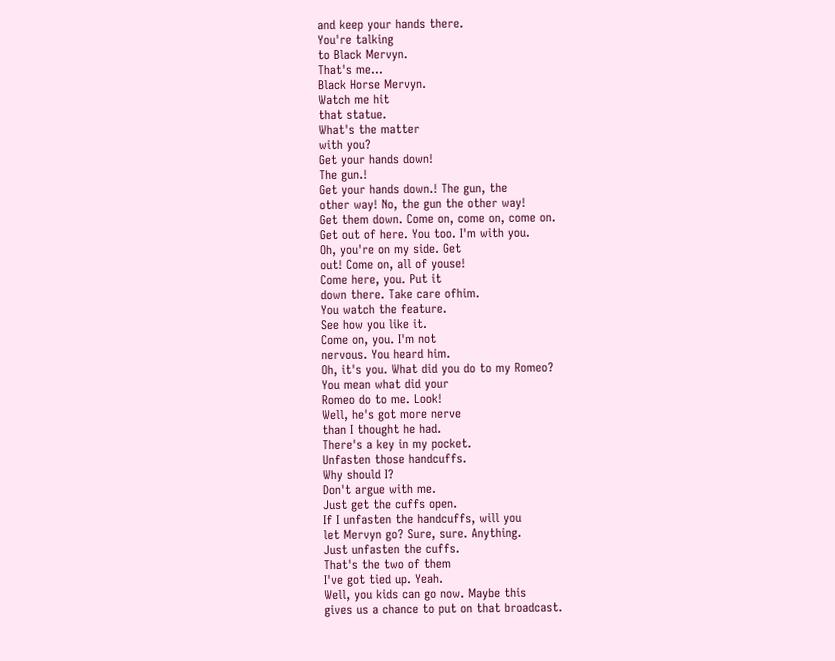and keep your hands there.
You're talking
to Black Mervyn.
That's me...
Black Horse Mervyn.
Watch me hit
that statue.
What's the matter
with you?
Get your hands down!
The gun.!
Get your hands down.! The gun, the
other way! No, the gun the other way!
Get them down. Come on, come on, come on.
Get out of here. You too. I'm with you.
Oh, you're on my side. Get
out! Come on, all of youse!
Come here, you. Put it
down there. Take care ofhim.
You watch the feature.
See how you like it.
Come on, you. I'm not
nervous. You heard him.
Oh, it's you. What did you do to my Romeo?
You mean what did your
Romeo do to me. Look!
Well, he's got more nerve
than I thought he had.
There's a key in my pocket.
Unfasten those handcuffs.
Why should I?
Don't argue with me.
Just get the cuffs open.
If I unfasten the handcuffs, will you
let Mervyn go? Sure, sure. Anything.
Just unfasten the cuffs.
That's the two of them
I've got tied up. Yeah.
Well, you kids can go now. Maybe this
gives us a chance to put on that broadcast.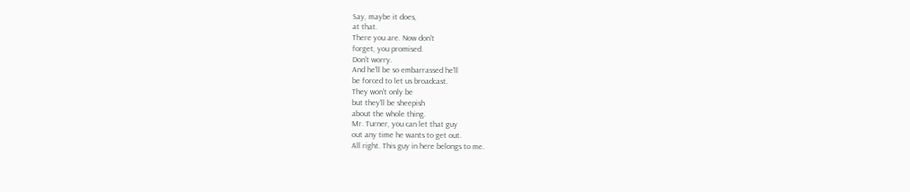Say, maybe it does,
at that.
There you are. Now don't
forget, you promised.
Don't worry.
And he'll be so embarrassed he'll
be forced to let us broadcast.
They won't only be
but they'll be sheepish
about the whole thing.
Mr. Turner, you can let that guy
out any time he wants to get out.
All right. This guy in here belongs to me.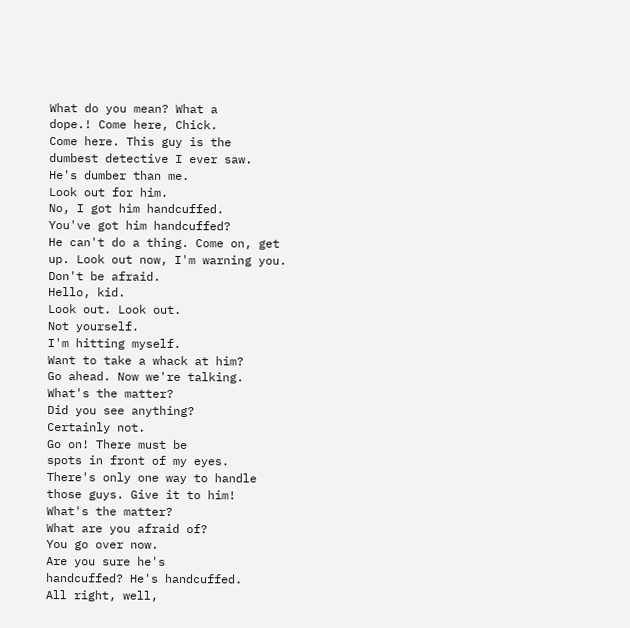What do you mean? What a
dope.! Come here, Chick.
Come here. This guy is the
dumbest detective I ever saw.
He's dumber than me.
Look out for him.
No, I got him handcuffed.
You've got him handcuffed?
He can't do a thing. Come on, get
up. Look out now, I'm warning you.
Don't be afraid.
Hello, kid.
Look out. Look out.
Not yourself.
I'm hitting myself.
Want to take a whack at him?
Go ahead. Now we're talking.
What's the matter?
Did you see anything?
Certainly not.
Go on! There must be
spots in front of my eyes.
There's only one way to handle
those guys. Give it to him!
What's the matter?
What are you afraid of?
You go over now.
Are you sure he's
handcuffed? He's handcuffed.
All right, well,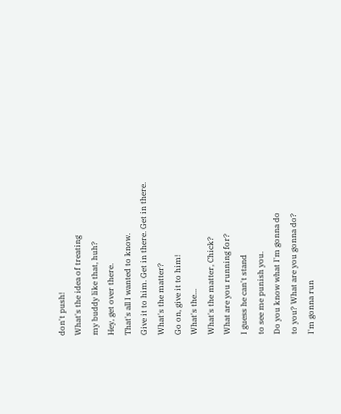don't push!
What's the idea of treating
my buddy like that, huh?
Hey, get over there.
That's all I wanted to know.
Give it to him. Get in there. Get in there.
What's the matter?
Go on, give it to him!
What's the...
What's the matter, Chick?
What are you running for?
I guess he can't stand
to see me punish you.
Do you know what I'm gonna do
to you? What are you gonna do?
I'm gonna run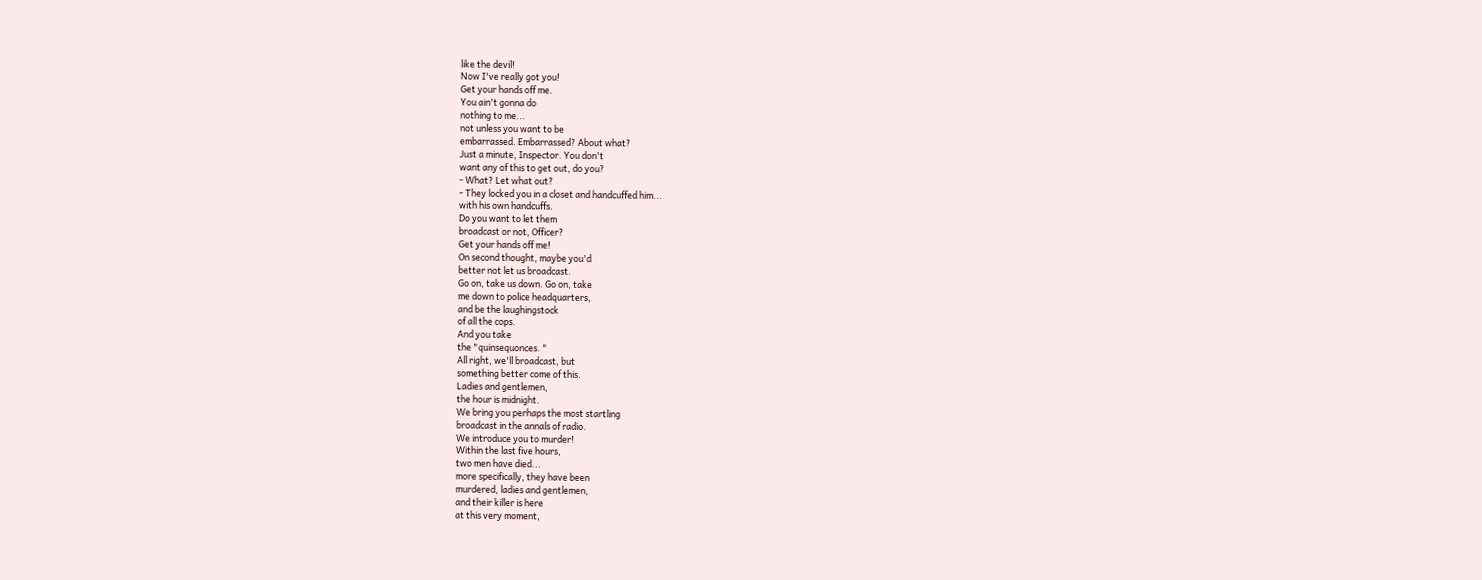like the devil!
Now I've really got you!
Get your hands off me.
You ain't gonna do
nothing to me...
not unless you want to be
embarrassed. Embarrassed? About what?
Just a minute, Inspector. You don't
want any of this to get out, do you?
- What? Let what out?
- They locked you in a closet and handcuffed him...
with his own handcuffs.
Do you want to let them
broadcast or not, Officer?
Get your hands off me!
On second thought, maybe you'd
better not let us broadcast.
Go on, take us down. Go on, take
me down to police headquarters,
and be the laughingstock
of all the cops.
And you take
the "quinsequonces. "
All right, we'll broadcast, but
something better come of this.
Ladies and gentlemen,
the hour is midnight.
We bring you perhaps the most startling
broadcast in the annals of radio.
We introduce you to murder!
Within the last five hours,
two men have died...
more specifically, they have been
murdered, ladies and gentlemen,
and their killer is here
at this very moment,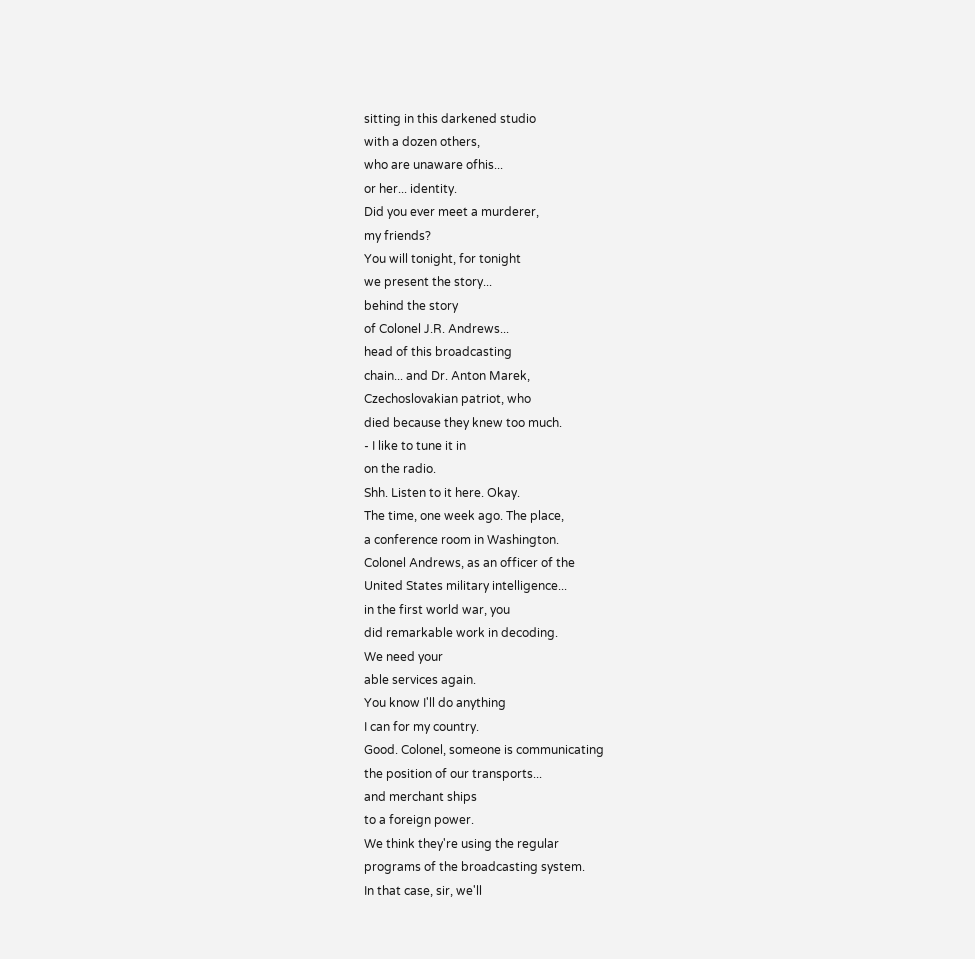sitting in this darkened studio
with a dozen others,
who are unaware ofhis...
or her... identity.
Did you ever meet a murderer,
my friends?
You will tonight, for tonight
we present the story...
behind the story
of Colonel J.R. Andrews...
head of this broadcasting
chain... and Dr. Anton Marek,
Czechoslovakian patriot, who
died because they knew too much.
- I like to tune it in
on the radio.
Shh. Listen to it here. Okay.
The time, one week ago. The place,
a conference room in Washington.
Colonel Andrews, as an officer of the
United States military intelligence...
in the first world war, you
did remarkable work in decoding.
We need your
able services again.
You know I'll do anything
I can for my country.
Good. Colonel, someone is communicating
the position of our transports...
and merchant ships
to a foreign power.
We think they're using the regular
programs of the broadcasting system.
In that case, sir, we'll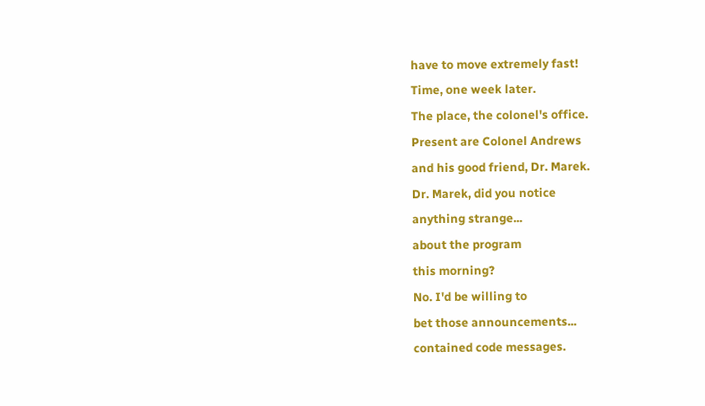have to move extremely fast!
Time, one week later.
The place, the colonel's office.
Present are Colonel Andrews
and his good friend, Dr. Marek.
Dr. Marek, did you notice
anything strange...
about the program
this morning?
No. I'd be willing to
bet those announcements...
contained code messages.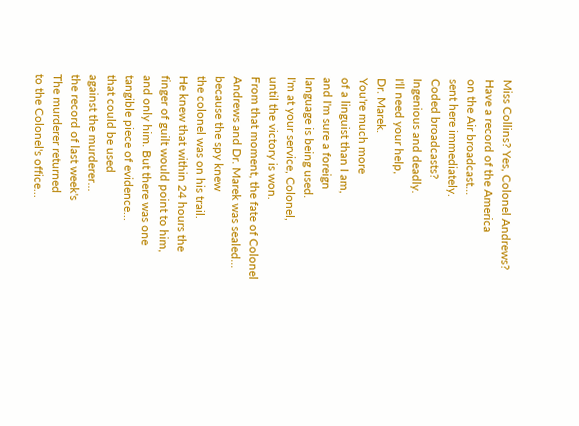Miss Collins? Yes, Colonel Andrews?
Have a record of the America
on the Air broadcast...
sent here immediately.
Coded broadcasts?
Ingenious and deadly.
I'll need your help,
Dr. Marek.
You're much more
of a linguist than I am,
and I'm sure a foreign
language is being used.
I'm at your service, Colonel,
until the victory is won.
From that moment, the fate of Colonel
Andrews and Dr. Marek was sealed...
because the spy knew
the colonel was on his trail.
He knew that within 24 hours the
finger of guilt would point to him,
and only him. But there was one
tangible piece of evidence...
that could be used
against the murderer...
the record of last week's
The murderer returned
to the Colonel's office...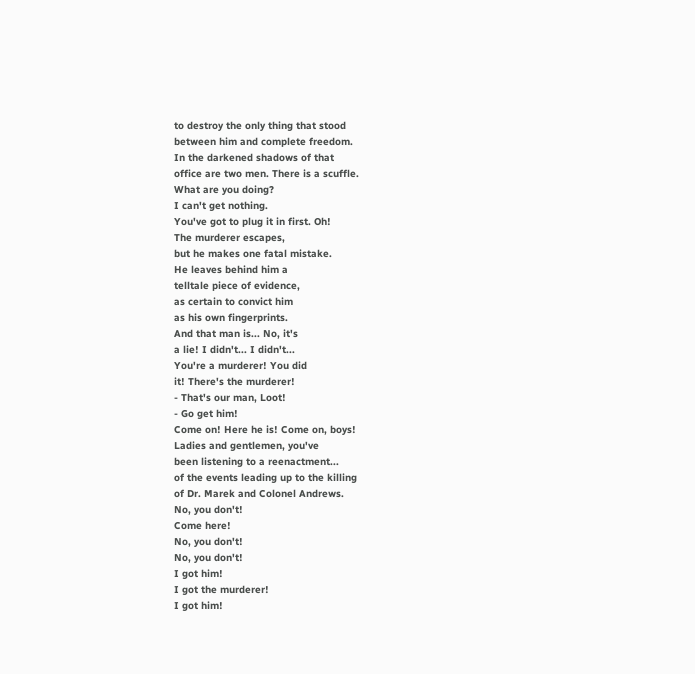to destroy the only thing that stood
between him and complete freedom.
In the darkened shadows of that
office are two men. There is a scuffle.
What are you doing?
I can't get nothing.
You've got to plug it in first. Oh!
The murderer escapes,
but he makes one fatal mistake.
He leaves behind him a
telltale piece of evidence,
as certain to convict him
as his own fingerprints.
And that man is... No, it's
a lie! I didn't... I didn't...
You're a murderer! You did
it! There's the murderer!
- That's our man, Loot!
- Go get him!
Come on! Here he is! Come on, boys!
Ladies and gentlemen, you've
been listening to a reenactment...
of the events leading up to the killing
of Dr. Marek and Colonel Andrews.
No, you don't!
Come here!
No, you don't!
No, you don't!
I got him!
I got the murderer!
I got him!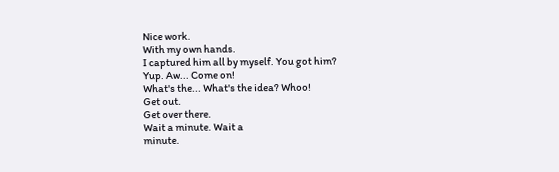Nice work.
With my own hands.
I captured him all by myself. You got him?
Yup. Aw... Come on!
What's the... What's the idea? Whoo!
Get out.
Get over there.
Wait a minute. Wait a
minute.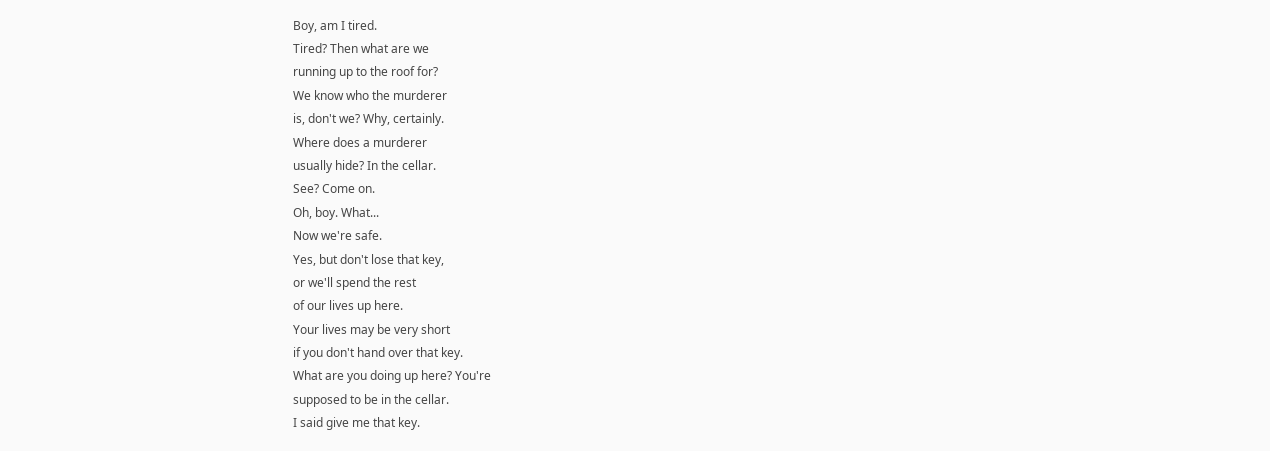Boy, am I tired.
Tired? Then what are we
running up to the roof for?
We know who the murderer
is, don't we? Why, certainly.
Where does a murderer
usually hide? In the cellar.
See? Come on.
Oh, boy. What...
Now we're safe.
Yes, but don't lose that key,
or we'll spend the rest
of our lives up here.
Your lives may be very short
if you don't hand over that key.
What are you doing up here? You're
supposed to be in the cellar.
I said give me that key.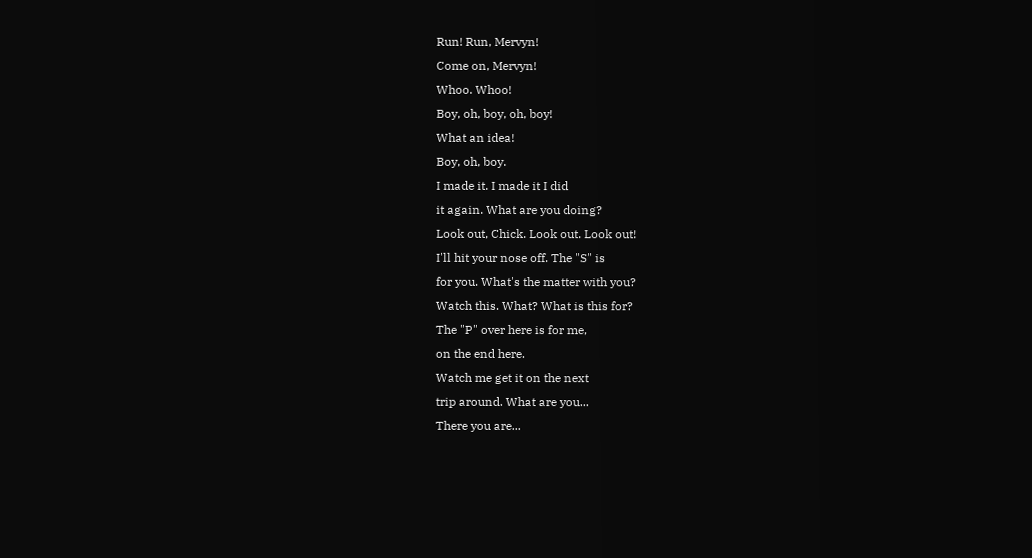Run! Run, Mervyn!
Come on, Mervyn!
Whoo. Whoo!
Boy, oh, boy, oh, boy!
What an idea!
Boy, oh, boy.
I made it. I made it I did
it again. What are you doing?
Look out, Chick. Look out. Look out!
I'll hit your nose off. The "S" is
for you. What's the matter with you?
Watch this. What? What is this for?
The "P" over here is for me,
on the end here.
Watch me get it on the next
trip around. What are you...
There you are...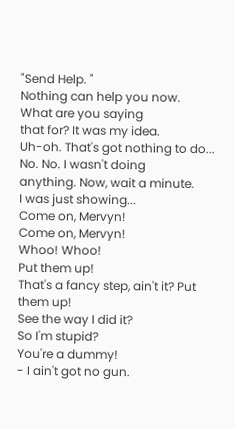"Send Help. "
Nothing can help you now.
What are you saying
that for? It was my idea.
Uh-oh. That's got nothing to do...
No. No. I wasn't doing
anything. Now, wait a minute.
I was just showing...
Come on, Mervyn!
Come on, Mervyn!
Whoo! Whoo!
Put them up!
That's a fancy step, ain't it? Put them up!
See the way I did it?
So I'm stupid?
You're a dummy!
- I ain't got no gun.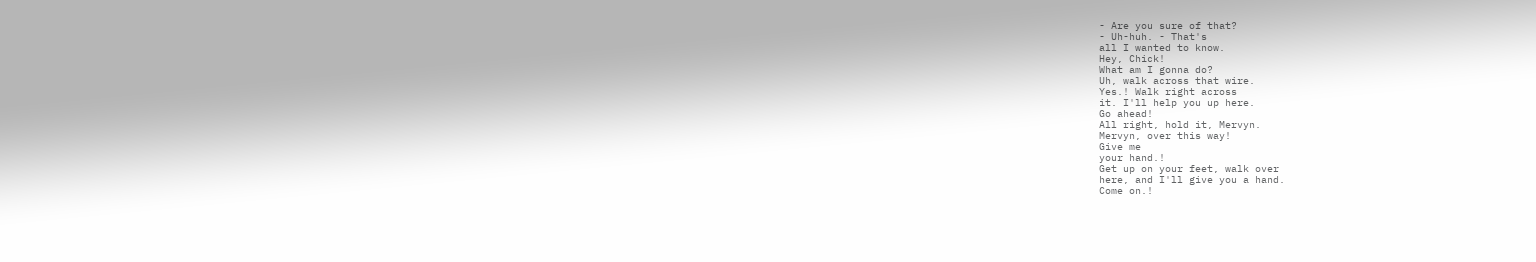- Are you sure of that?
- Uh-huh. - That's
all I wanted to know.
Hey, Chick!
What am I gonna do?
Uh, walk across that wire.
Yes.! Walk right across
it. I'll help you up here.
Go ahead!
All right, hold it, Mervyn.
Mervyn, over this way!
Give me
your hand.!
Get up on your feet, walk over
here, and I'll give you a hand.
Come on.!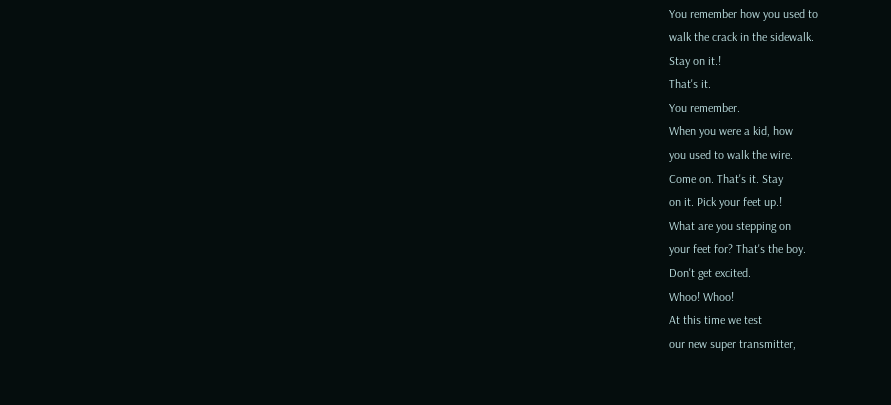You remember how you used to
walk the crack in the sidewalk.
Stay on it.!
That's it.
You remember.
When you were a kid, how
you used to walk the wire.
Come on. That's it. Stay
on it. Pick your feet up.!
What are you stepping on
your feet for? That's the boy.
Don't get excited.
Whoo! Whoo!
At this time we test
our new super transmitter,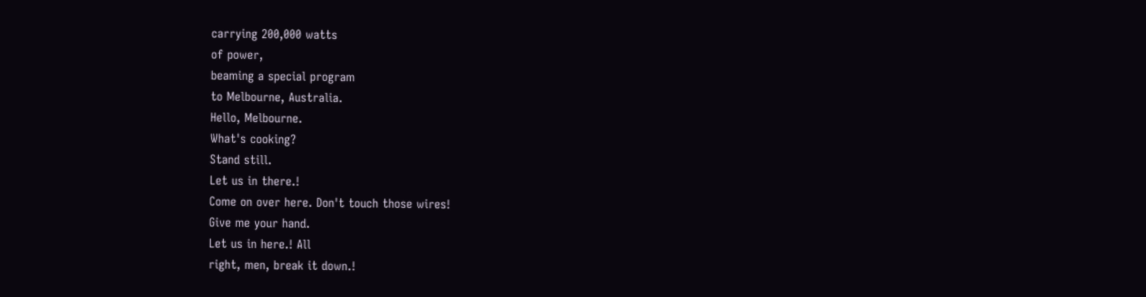carrying 200,000 watts
of power,
beaming a special program
to Melbourne, Australia.
Hello, Melbourne.
What's cooking?
Stand still.
Let us in there.!
Come on over here. Don't touch those wires!
Give me your hand.
Let us in here.! All
right, men, break it down.!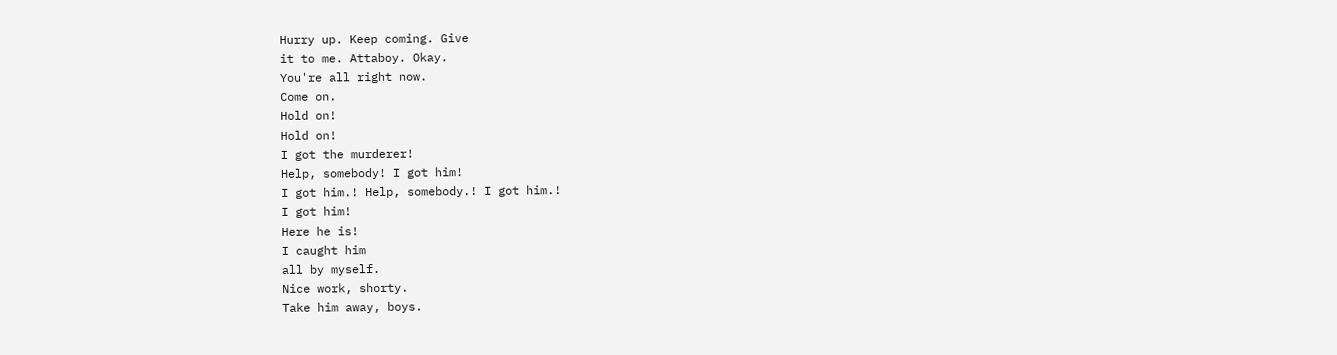Hurry up. Keep coming. Give
it to me. Attaboy. Okay.
You're all right now.
Come on.
Hold on!
Hold on!
I got the murderer!
Help, somebody! I got him!
I got him.! Help, somebody.! I got him.!
I got him!
Here he is!
I caught him
all by myself.
Nice work, shorty.
Take him away, boys.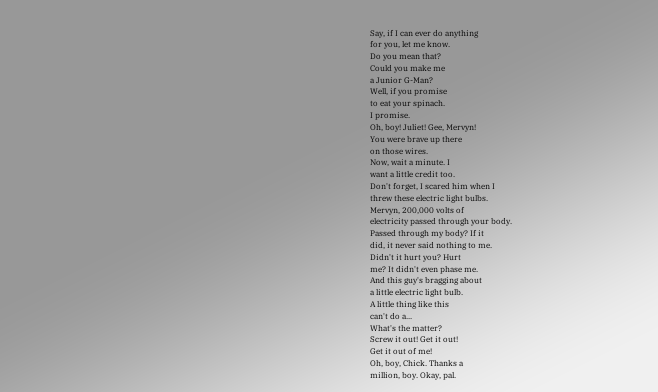Say, if I can ever do anything
for you, let me know.
Do you mean that?
Could you make me
a Junior G-Man?
Well, if you promise
to eat your spinach.
I promise.
Oh, boy! Juliet! Gee, Mervyn!
You were brave up there
on those wires.
Now, wait a minute. I
want a little credit too.
Don't forget, I scared him when I
threw these electric light bulbs.
Mervyn, 200,000 volts of
electricity passed through your body.
Passed through my body? If it
did, it never said nothing to me.
Didn't it hurt you? Hurt
me? It didn't even phase me.
And this guy's bragging about
a little electric light bulb.
A little thing like this
can't do a...
What's the matter?
Screw it out! Get it out!
Get it out of me!
Oh, boy, Chick. Thanks a
million, boy. Okay, pal.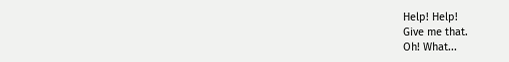Help! Help!
Give me that.
Oh! What...